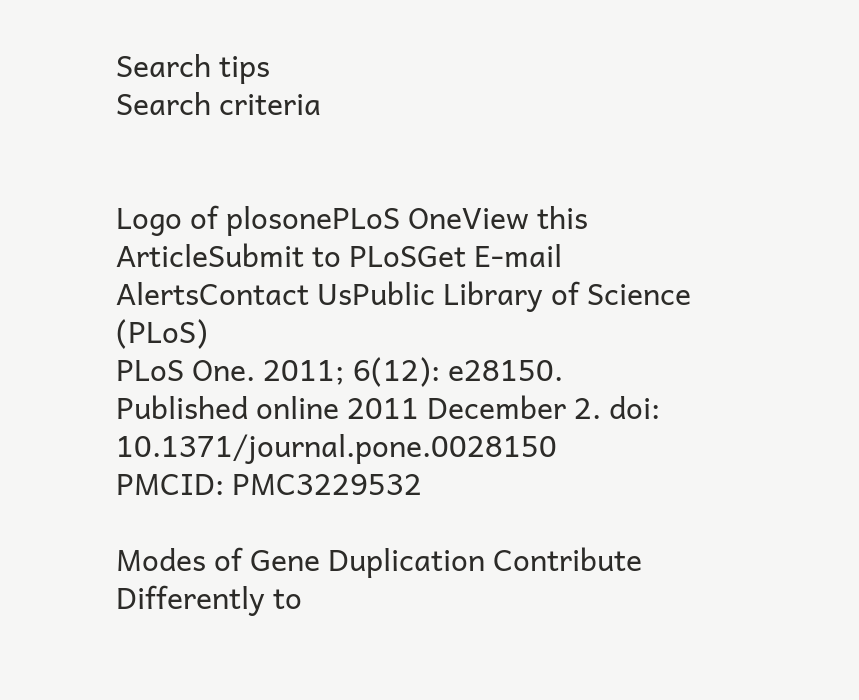Search tips
Search criteria


Logo of plosonePLoS OneView this ArticleSubmit to PLoSGet E-mail AlertsContact UsPublic Library of Science (PLoS)
PLoS One. 2011; 6(12): e28150.
Published online 2011 December 2. doi:  10.1371/journal.pone.0028150
PMCID: PMC3229532

Modes of Gene Duplication Contribute Differently to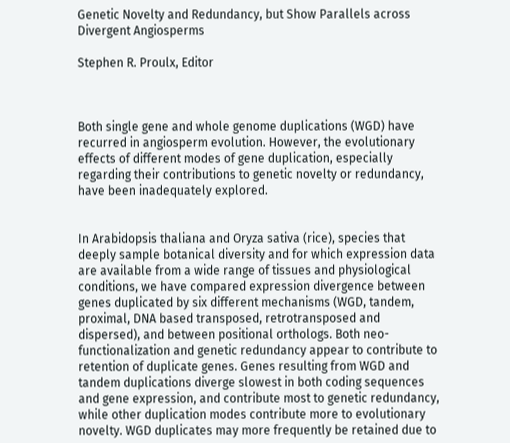Genetic Novelty and Redundancy, but Show Parallels across Divergent Angiosperms

Stephen R. Proulx, Editor



Both single gene and whole genome duplications (WGD) have recurred in angiosperm evolution. However, the evolutionary effects of different modes of gene duplication, especially regarding their contributions to genetic novelty or redundancy, have been inadequately explored.


In Arabidopsis thaliana and Oryza sativa (rice), species that deeply sample botanical diversity and for which expression data are available from a wide range of tissues and physiological conditions, we have compared expression divergence between genes duplicated by six different mechanisms (WGD, tandem, proximal, DNA based transposed, retrotransposed and dispersed), and between positional orthologs. Both neo-functionalization and genetic redundancy appear to contribute to retention of duplicate genes. Genes resulting from WGD and tandem duplications diverge slowest in both coding sequences and gene expression, and contribute most to genetic redundancy, while other duplication modes contribute more to evolutionary novelty. WGD duplicates may more frequently be retained due to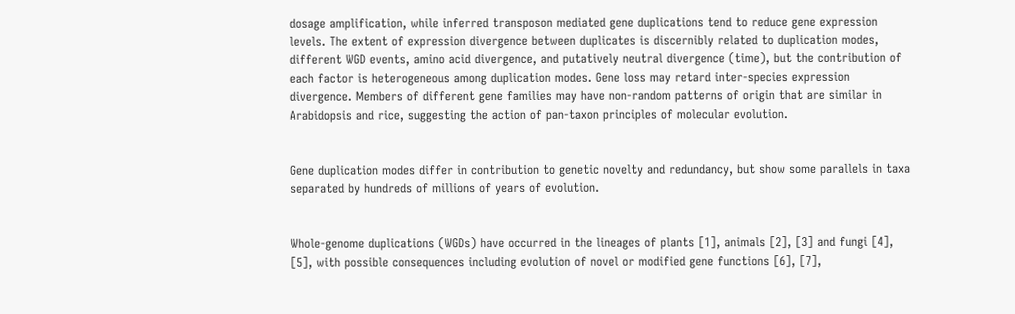dosage amplification, while inferred transposon mediated gene duplications tend to reduce gene expression levels. The extent of expression divergence between duplicates is discernibly related to duplication modes, different WGD events, amino acid divergence, and putatively neutral divergence (time), but the contribution of each factor is heterogeneous among duplication modes. Gene loss may retard inter-species expression divergence. Members of different gene families may have non-random patterns of origin that are similar in Arabidopsis and rice, suggesting the action of pan-taxon principles of molecular evolution.


Gene duplication modes differ in contribution to genetic novelty and redundancy, but show some parallels in taxa separated by hundreds of millions of years of evolution.


Whole-genome duplications (WGDs) have occurred in the lineages of plants [1], animals [2], [3] and fungi [4], [5], with possible consequences including evolution of novel or modified gene functions [6], [7],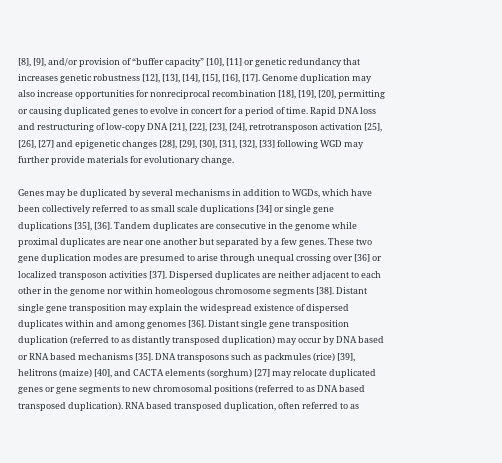[8], [9], and/or provision of “buffer capacity” [10], [11] or genetic redundancy that increases genetic robustness [12], [13], [14], [15], [16], [17]. Genome duplication may also increase opportunities for nonreciprocal recombination [18], [19], [20], permitting or causing duplicated genes to evolve in concert for a period of time. Rapid DNA loss and restructuring of low-copy DNA [21], [22], [23], [24], retrotransposon activation [25], [26], [27] and epigenetic changes [28], [29], [30], [31], [32], [33] following WGD may further provide materials for evolutionary change.

Genes may be duplicated by several mechanisms in addition to WGDs, which have been collectively referred to as small scale duplications [34] or single gene duplications [35], [36]. Tandem duplicates are consecutive in the genome while proximal duplicates are near one another but separated by a few genes. These two gene duplication modes are presumed to arise through unequal crossing over [36] or localized transposon activities [37]. Dispersed duplicates are neither adjacent to each other in the genome nor within homeologous chromosome segments [38]. Distant single gene transposition may explain the widespread existence of dispersed duplicates within and among genomes [36]. Distant single gene transposition duplication (referred to as distantly transposed duplication) may occur by DNA based or RNA based mechanisms [35]. DNA transposons such as packmules (rice) [39], helitrons (maize) [40], and CACTA elements (sorghum) [27] may relocate duplicated genes or gene segments to new chromosomal positions (referred to as DNA based transposed duplication). RNA based transposed duplication, often referred to as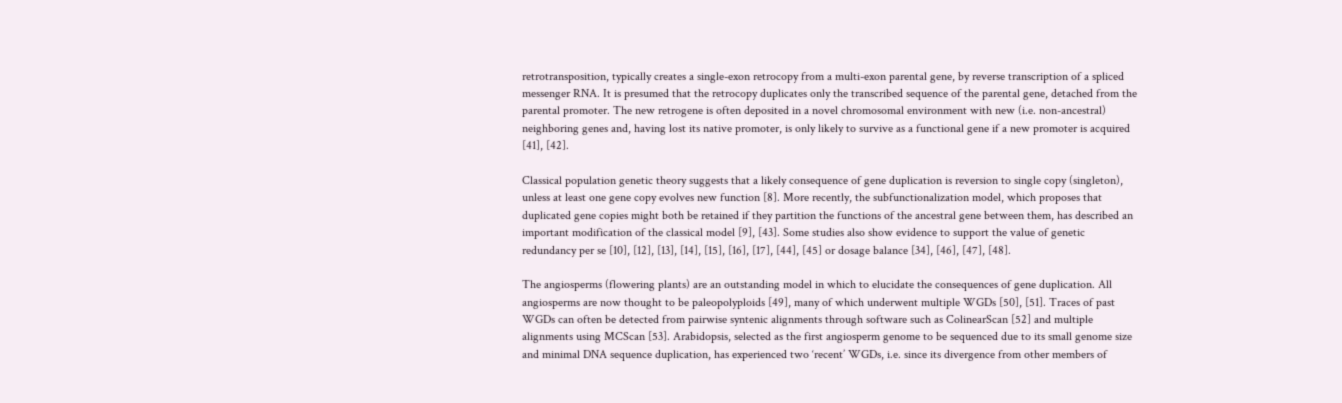retrotransposition, typically creates a single-exon retrocopy from a multi-exon parental gene, by reverse transcription of a spliced messenger RNA. It is presumed that the retrocopy duplicates only the transcribed sequence of the parental gene, detached from the parental promoter. The new retrogene is often deposited in a novel chromosomal environment with new (i.e. non-ancestral) neighboring genes and, having lost its native promoter, is only likely to survive as a functional gene if a new promoter is acquired [41], [42].

Classical population genetic theory suggests that a likely consequence of gene duplication is reversion to single copy (singleton), unless at least one gene copy evolves new function [8]. More recently, the subfunctionalization model, which proposes that duplicated gene copies might both be retained if they partition the functions of the ancestral gene between them, has described an important modification of the classical model [9], [43]. Some studies also show evidence to support the value of genetic redundancy per se [10], [12], [13], [14], [15], [16], [17], [44], [45] or dosage balance [34], [46], [47], [48].

The angiosperms (flowering plants) are an outstanding model in which to elucidate the consequences of gene duplication. All angiosperms are now thought to be paleopolyploids [49], many of which underwent multiple WGDs [50], [51]. Traces of past WGDs can often be detected from pairwise syntenic alignments through software such as ColinearScan [52] and multiple alignments using MCScan [53]. Arabidopsis, selected as the first angiosperm genome to be sequenced due to its small genome size and minimal DNA sequence duplication, has experienced two ‘recent’ WGDs, i.e. since its divergence from other members of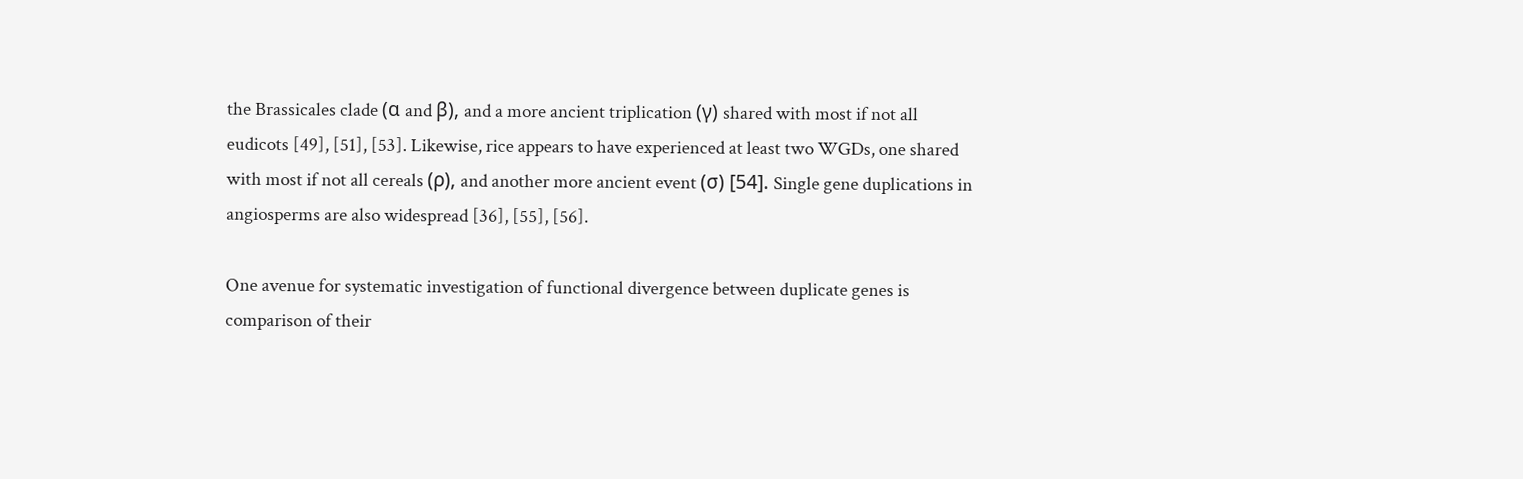the Brassicales clade (α and β), and a more ancient triplication (γ) shared with most if not all eudicots [49], [51], [53]. Likewise, rice appears to have experienced at least two WGDs, one shared with most if not all cereals (ρ), and another more ancient event (σ) [54]. Single gene duplications in angiosperms are also widespread [36], [55], [56].

One avenue for systematic investigation of functional divergence between duplicate genes is comparison of their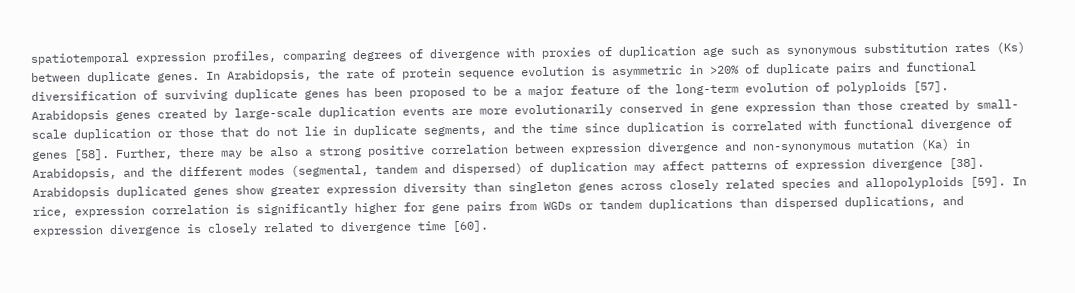spatiotemporal expression profiles, comparing degrees of divergence with proxies of duplication age such as synonymous substitution rates (Ks) between duplicate genes. In Arabidopsis, the rate of protein sequence evolution is asymmetric in >20% of duplicate pairs and functional diversification of surviving duplicate genes has been proposed to be a major feature of the long-term evolution of polyploids [57]. Arabidopsis genes created by large-scale duplication events are more evolutionarily conserved in gene expression than those created by small-scale duplication or those that do not lie in duplicate segments, and the time since duplication is correlated with functional divergence of genes [58]. Further, there may be also a strong positive correlation between expression divergence and non-synonymous mutation (Ka) in Arabidopsis, and the different modes (segmental, tandem and dispersed) of duplication may affect patterns of expression divergence [38]. Arabidopsis duplicated genes show greater expression diversity than singleton genes across closely related species and allopolyploids [59]. In rice, expression correlation is significantly higher for gene pairs from WGDs or tandem duplications than dispersed duplications, and expression divergence is closely related to divergence time [60].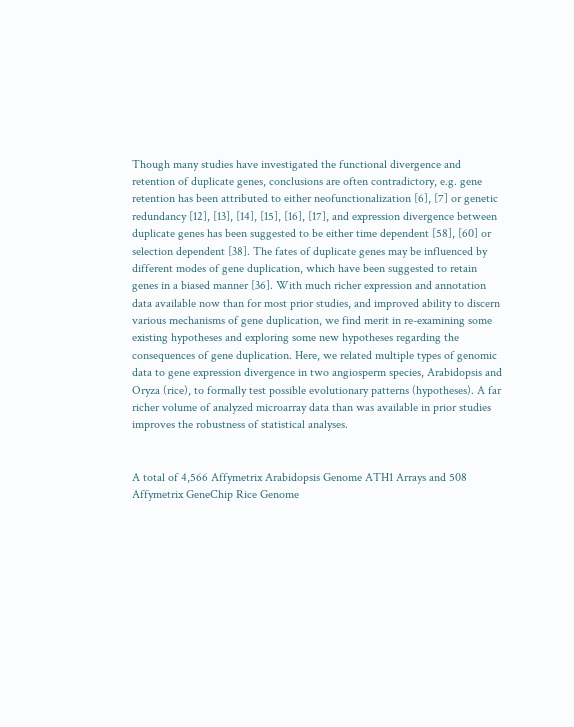Though many studies have investigated the functional divergence and retention of duplicate genes, conclusions are often contradictory, e.g. gene retention has been attributed to either neofunctionalization [6], [7] or genetic redundancy [12], [13], [14], [15], [16], [17], and expression divergence between duplicate genes has been suggested to be either time dependent [58], [60] or selection dependent [38]. The fates of duplicate genes may be influenced by different modes of gene duplication, which have been suggested to retain genes in a biased manner [36]. With much richer expression and annotation data available now than for most prior studies, and improved ability to discern various mechanisms of gene duplication, we find merit in re-examining some existing hypotheses and exploring some new hypotheses regarding the consequences of gene duplication. Here, we related multiple types of genomic data to gene expression divergence in two angiosperm species, Arabidopsis and Oryza (rice), to formally test possible evolutionary patterns (hypotheses). A far richer volume of analyzed microarray data than was available in prior studies improves the robustness of statistical analyses.


A total of 4,566 Affymetrix Arabidopsis Genome ATH1 Arrays and 508 Affymetrix GeneChip Rice Genome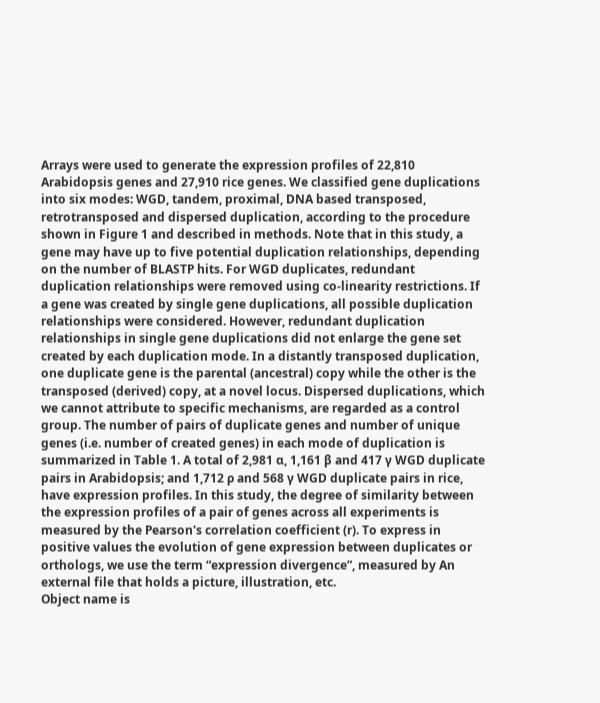Arrays were used to generate the expression profiles of 22,810 Arabidopsis genes and 27,910 rice genes. We classified gene duplications into six modes: WGD, tandem, proximal, DNA based transposed, retrotransposed and dispersed duplication, according to the procedure shown in Figure 1 and described in methods. Note that in this study, a gene may have up to five potential duplication relationships, depending on the number of BLASTP hits. For WGD duplicates, redundant duplication relationships were removed using co-linearity restrictions. If a gene was created by single gene duplications, all possible duplication relationships were considered. However, redundant duplication relationships in single gene duplications did not enlarge the gene set created by each duplication mode. In a distantly transposed duplication, one duplicate gene is the parental (ancestral) copy while the other is the transposed (derived) copy, at a novel locus. Dispersed duplications, which we cannot attribute to specific mechanisms, are regarded as a control group. The number of pairs of duplicate genes and number of unique genes (i.e. number of created genes) in each mode of duplication is summarized in Table 1. A total of 2,981 α, 1,161 β and 417 γ WGD duplicate pairs in Arabidopsis; and 1,712 ρ and 568 γ WGD duplicate pairs in rice, have expression profiles. In this study, the degree of similarity between the expression profiles of a pair of genes across all experiments is measured by the Pearson's correlation coefficient (r). To express in positive values the evolution of gene expression between duplicates or orthologs, we use the term “expression divergence”, measured by An external file that holds a picture, illustration, etc.
Object name is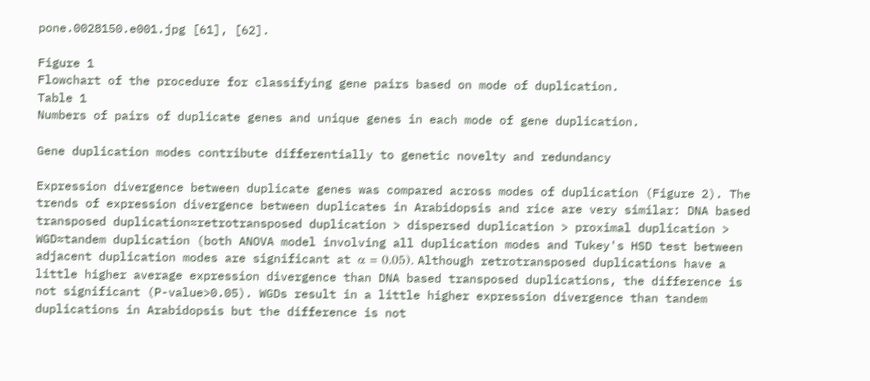pone.0028150.e001.jpg [61], [62].

Figure 1
Flowchart of the procedure for classifying gene pairs based on mode of duplication.
Table 1
Numbers of pairs of duplicate genes and unique genes in each mode of gene duplication.

Gene duplication modes contribute differentially to genetic novelty and redundancy

Expression divergence between duplicate genes was compared across modes of duplication (Figure 2). The trends of expression divergence between duplicates in Arabidopsis and rice are very similar: DNA based transposed duplication≈retrotransposed duplication > dispersed duplication > proximal duplication > WGD≈tandem duplication (both ANOVA model involving all duplication modes and Tukey's HSD test between adjacent duplication modes are significant at α = 0.05). Although retrotransposed duplications have a little higher average expression divergence than DNA based transposed duplications, the difference is not significant (P-value>0.05). WGDs result in a little higher expression divergence than tandem duplications in Arabidopsis but the difference is not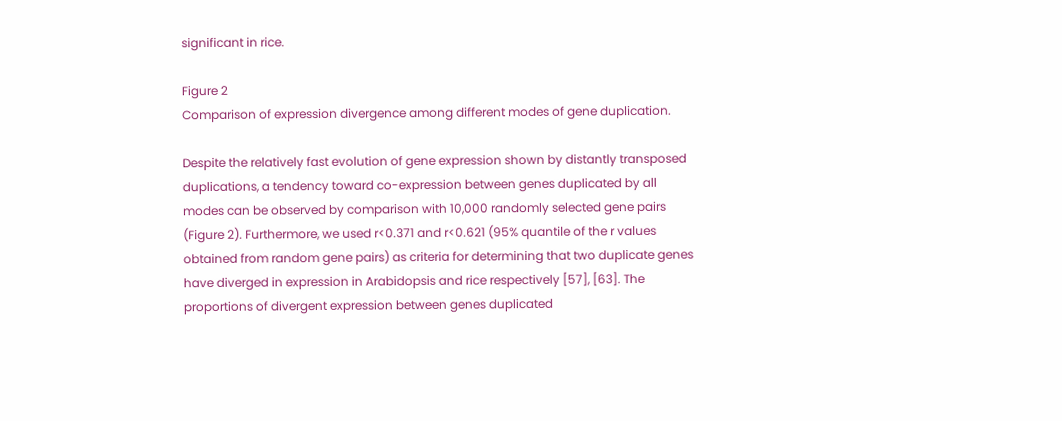significant in rice.

Figure 2
Comparison of expression divergence among different modes of gene duplication.

Despite the relatively fast evolution of gene expression shown by distantly transposed duplications, a tendency toward co-expression between genes duplicated by all modes can be observed by comparison with 10,000 randomly selected gene pairs (Figure 2). Furthermore, we used r<0.371 and r<0.621 (95% quantile of the r values obtained from random gene pairs) as criteria for determining that two duplicate genes have diverged in expression in Arabidopsis and rice respectively [57], [63]. The proportions of divergent expression between genes duplicated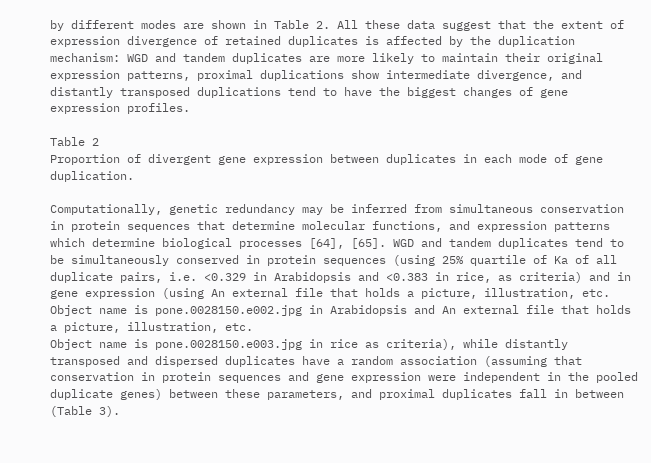by different modes are shown in Table 2. All these data suggest that the extent of expression divergence of retained duplicates is affected by the duplication mechanism: WGD and tandem duplicates are more likely to maintain their original expression patterns, proximal duplications show intermediate divergence, and distantly transposed duplications tend to have the biggest changes of gene expression profiles.

Table 2
Proportion of divergent gene expression between duplicates in each mode of gene duplication.

Computationally, genetic redundancy may be inferred from simultaneous conservation in protein sequences that determine molecular functions, and expression patterns which determine biological processes [64], [65]. WGD and tandem duplicates tend to be simultaneously conserved in protein sequences (using 25% quartile of Ka of all duplicate pairs, i.e. <0.329 in Arabidopsis and <0.383 in rice, as criteria) and in gene expression (using An external file that holds a picture, illustration, etc.
Object name is pone.0028150.e002.jpg in Arabidopsis and An external file that holds a picture, illustration, etc.
Object name is pone.0028150.e003.jpg in rice as criteria), while distantly transposed and dispersed duplicates have a random association (assuming that conservation in protein sequences and gene expression were independent in the pooled duplicate genes) between these parameters, and proximal duplicates fall in between (Table 3).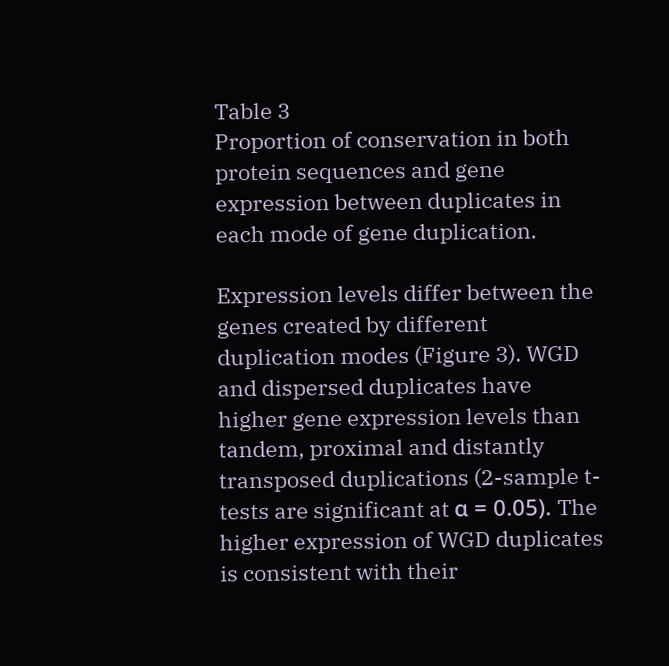Table 3
Proportion of conservation in both protein sequences and gene expression between duplicates in each mode of gene duplication.

Expression levels differ between the genes created by different duplication modes (Figure 3). WGD and dispersed duplicates have higher gene expression levels than tandem, proximal and distantly transposed duplications (2-sample t-tests are significant at α = 0.05). The higher expression of WGD duplicates is consistent with their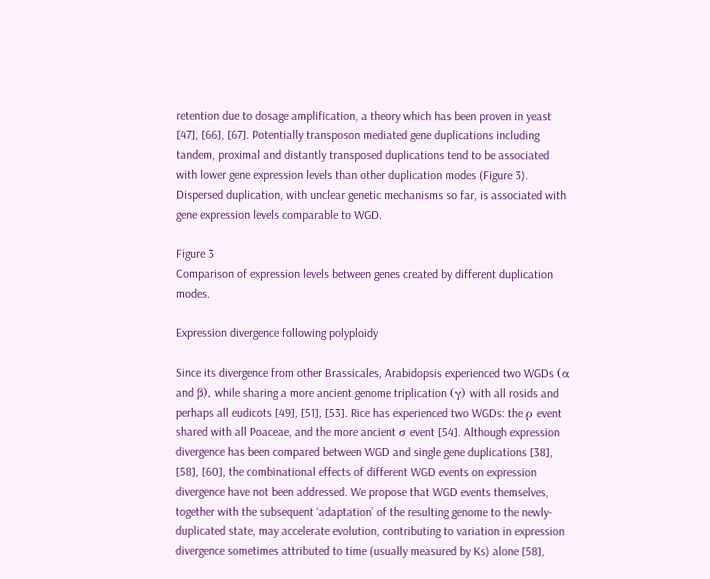retention due to dosage amplification, a theory which has been proven in yeast [47], [66], [67]. Potentially transposon mediated gene duplications including tandem, proximal and distantly transposed duplications tend to be associated with lower gene expression levels than other duplication modes (Figure 3). Dispersed duplication, with unclear genetic mechanisms so far, is associated with gene expression levels comparable to WGD.

Figure 3
Comparison of expression levels between genes created by different duplication modes.

Expression divergence following polyploidy

Since its divergence from other Brassicales, Arabidopsis experienced two WGDs (α and β), while sharing a more ancient genome triplication (γ) with all rosids and perhaps all eudicots [49], [51], [53]. Rice has experienced two WGDs: the ρ event shared with all Poaceae, and the more ancient σ event [54]. Although expression divergence has been compared between WGD and single gene duplications [38], [58], [60], the combinational effects of different WGD events on expression divergence have not been addressed. We propose that WGD events themselves, together with the subsequent ‘adaptation’ of the resulting genome to the newly-duplicated state, may accelerate evolution, contributing to variation in expression divergence sometimes attributed to time (usually measured by Ks) alone [58],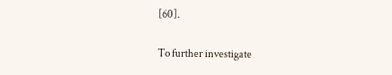[60].

To further investigate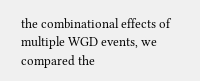the combinational effects of multiple WGD events, we compared the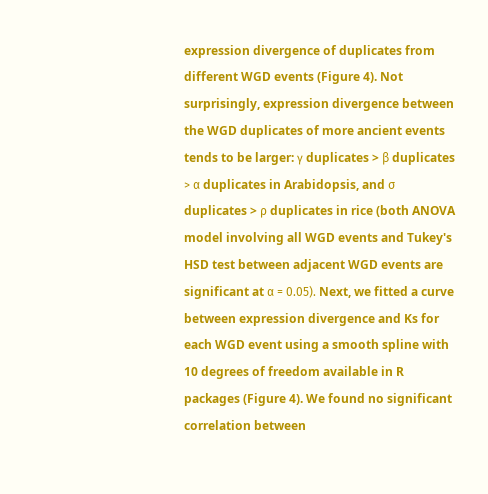expression divergence of duplicates from different WGD events (Figure 4). Not surprisingly, expression divergence between the WGD duplicates of more ancient events tends to be larger: γ duplicates > β duplicates > α duplicates in Arabidopsis, and σ duplicates > ρ duplicates in rice (both ANOVA model involving all WGD events and Tukey's HSD test between adjacent WGD events are significant at α = 0.05). Next, we fitted a curve between expression divergence and Ks for each WGD event using a smooth spline with 10 degrees of freedom available in R packages (Figure 4). We found no significant correlation between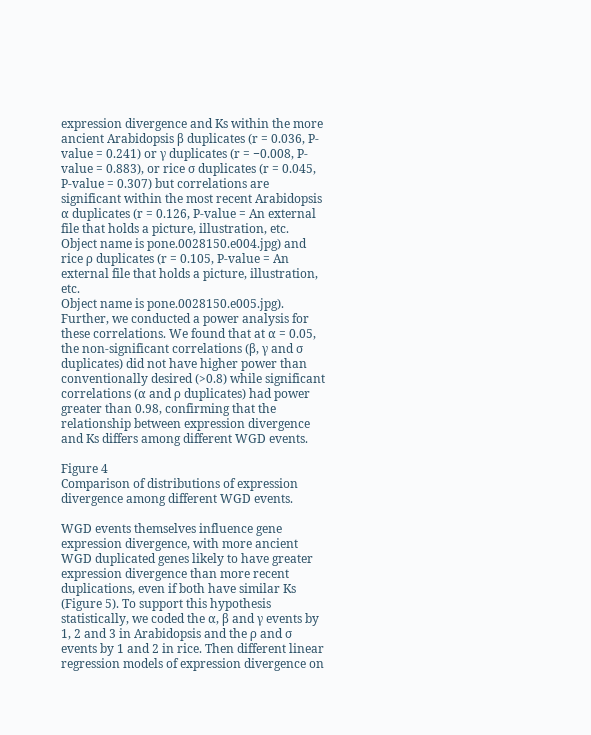expression divergence and Ks within the more ancient Arabidopsis β duplicates (r = 0.036, P-value = 0.241) or γ duplicates (r = −0.008, P-value = 0.883), or rice σ duplicates (r = 0.045, P-value = 0.307) but correlations are significant within the most recent Arabidopsis α duplicates (r = 0.126, P-value = An external file that holds a picture, illustration, etc.
Object name is pone.0028150.e004.jpg) and rice ρ duplicates (r = 0.105, P-value = An external file that holds a picture, illustration, etc.
Object name is pone.0028150.e005.jpg). Further, we conducted a power analysis for these correlations. We found that at α = 0.05, the non-significant correlations (β, γ and σ duplicates) did not have higher power than conventionally desired (>0.8) while significant correlations (α and ρ duplicates) had power greater than 0.98, confirming that the relationship between expression divergence and Ks differs among different WGD events.

Figure 4
Comparison of distributions of expression divergence among different WGD events.

WGD events themselves influence gene expression divergence, with more ancient WGD duplicated genes likely to have greater expression divergence than more recent duplications, even if both have similar Ks (Figure 5). To support this hypothesis statistically, we coded the α, β and γ events by 1, 2 and 3 in Arabidopsis and the ρ and σ events by 1 and 2 in rice. Then different linear regression models of expression divergence on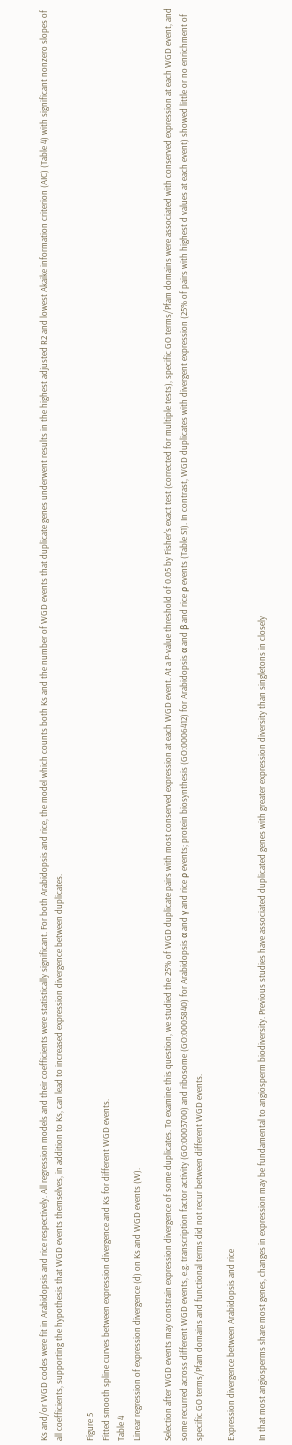Ks and/or WGD codes were fit in Arabidopsis and rice respectively. All regression models and their coefficients were statistically significant. For both Arabidopsis and rice, the model which counts both Ks and the number of WGD events that duplicate genes underwent results in the highest adjusted R2 and lowest Akaike information criterion (AIC) (Table 4) with significant nonzero slopes of all coefficients, supporting the hypothesis that WGD events themselves, in addition to Ks, can lead to increased expression divergence between duplicates.

Figure 5
Fitted smooth spline curves between expression divergence and Ks for different WGD events.
Table 4
Linear regression of expression divergence (d) on Ks and WGD events (W).

Selection after WGD events may constrain expression divergence of some duplicates. To examine this question, we studied the 25% of WGD duplicate pairs with most conserved expression at each WGD event. At a P-value threshold of 0.05 by Fisher's exact test (corrected for multiple tests), specific GO terms/Pfam domains were associated with conserved expression at each WGD event, and some recurred across different WGD events, e.g. transcription factor activity (GO:0003700) and ribosome (GO:0005840) for Arabidopsis α and γ and rice ρ events; protein biosynthesis (GO:0006412) for Arabidopsis α and β and rice ρ events (Table S1). In contrast, WGD duplicates with divergent expression (25% of pairs with highest d values at each event) showed little or no enrichment of specific GO terms/Pfam domains and functional terms did not recur between different WGD events.

Expression divergence between Arabidopsis and rice

In that most angiosperms share most genes, changes in expression may be fundamental to angiosperm biodiversity. Previous studies have associated duplicated genes with greater expression diversity than singletons in closely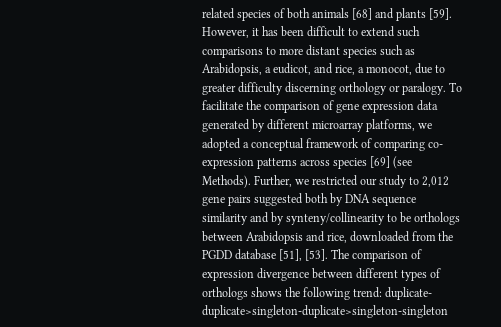related species of both animals [68] and plants [59]. However, it has been difficult to extend such comparisons to more distant species such as Arabidopsis, a eudicot, and rice, a monocot, due to greater difficulty discerning orthology or paralogy. To facilitate the comparison of gene expression data generated by different microarray platforms, we adopted a conceptual framework of comparing co-expression patterns across species [69] (see Methods). Further, we restricted our study to 2,012 gene pairs suggested both by DNA sequence similarity and by synteny/collinearity to be orthologs between Arabidopsis and rice, downloaded from the PGDD database [51], [53]. The comparison of expression divergence between different types of orthologs shows the following trend: duplicate-duplicate>singleton-duplicate>singleton-singleton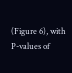(Figure 6), with P-values of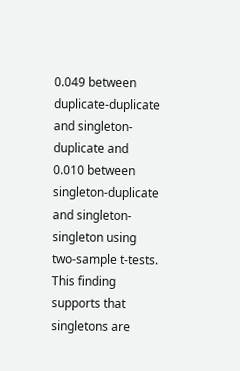0.049 between duplicate-duplicate and singleton-duplicate and 0.010 between singleton-duplicate and singleton-singleton using two-sample t-tests. This finding supports that singletons are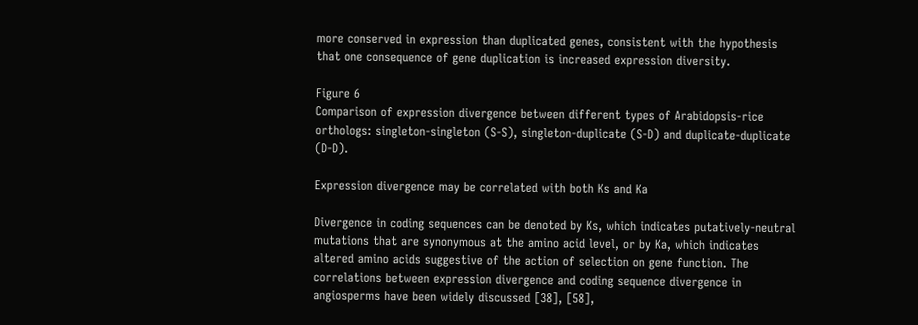more conserved in expression than duplicated genes, consistent with the hypothesis that one consequence of gene duplication is increased expression diversity.

Figure 6
Comparison of expression divergence between different types of Arabidopsis-rice orthologs: singleton-singleton (S-S), singleton-duplicate (S-D) and duplicate-duplicate (D-D).

Expression divergence may be correlated with both Ks and Ka

Divergence in coding sequences can be denoted by Ks, which indicates putatively-neutral mutations that are synonymous at the amino acid level, or by Ka, which indicates altered amino acids suggestive of the action of selection on gene function. The correlations between expression divergence and coding sequence divergence in angiosperms have been widely discussed [38], [58],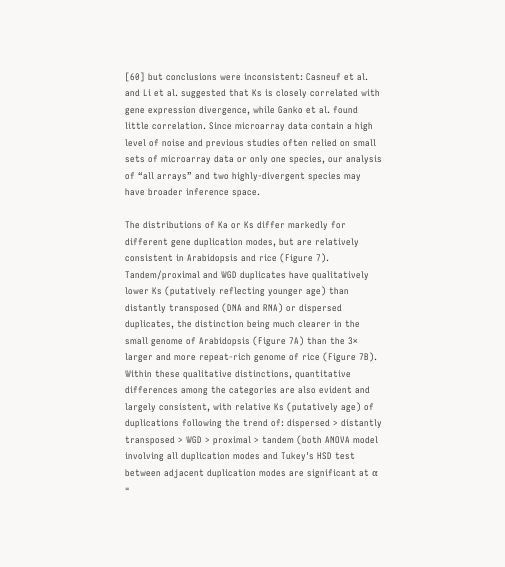[60] but conclusions were inconsistent: Casneuf et al. and Li et al. suggested that Ks is closely correlated with gene expression divergence, while Ganko et al. found little correlation. Since microarray data contain a high level of noise and previous studies often relied on small sets of microarray data or only one species, our analysis of “all arrays” and two highly-divergent species may have broader inference space.

The distributions of Ka or Ks differ markedly for different gene duplication modes, but are relatively consistent in Arabidopsis and rice (Figure 7). Tandem/proximal and WGD duplicates have qualitatively lower Ks (putatively reflecting younger age) than distantly transposed (DNA and RNA) or dispersed duplicates, the distinction being much clearer in the small genome of Arabidopsis (Figure 7A) than the 3× larger and more repeat-rich genome of rice (Figure 7B). Within these qualitative distinctions, quantitative differences among the categories are also evident and largely consistent, with relative Ks (putatively age) of duplications following the trend of: dispersed > distantly transposed > WGD > proximal > tandem (both ANOVA model involving all duplication modes and Tukey's HSD test between adjacent duplication modes are significant at α =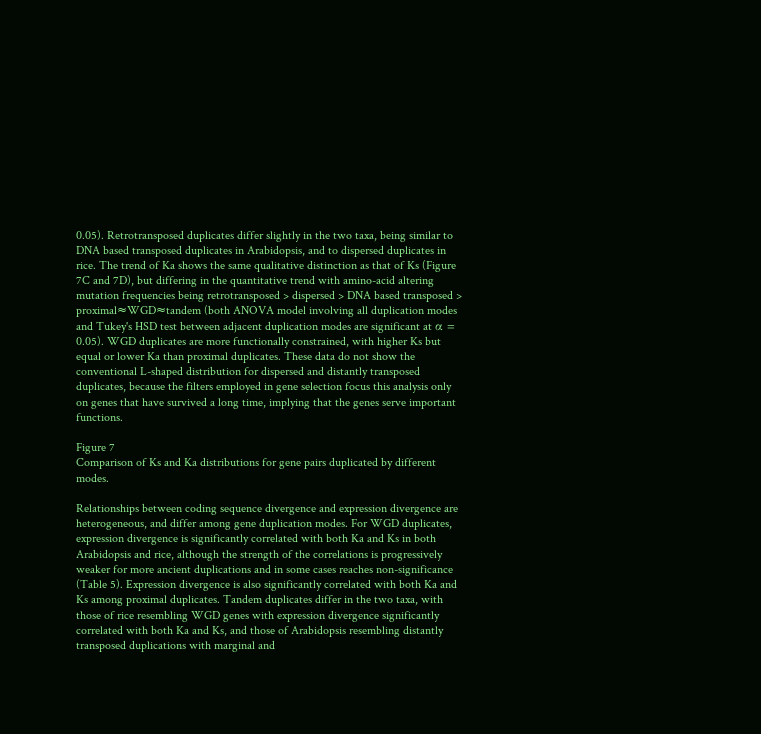0.05). Retrotransposed duplicates differ slightly in the two taxa, being similar to DNA based transposed duplicates in Arabidopsis, and to dispersed duplicates in rice. The trend of Ka shows the same qualitative distinction as that of Ks (Figure 7C and 7D), but differing in the quantitative trend with amino-acid altering mutation frequencies being retrotransposed > dispersed > DNA based transposed > proximal≈WGD≈tandem (both ANOVA model involving all duplication modes and Tukey's HSD test between adjacent duplication modes are significant at α = 0.05). WGD duplicates are more functionally constrained, with higher Ks but equal or lower Ka than proximal duplicates. These data do not show the conventional L-shaped distribution for dispersed and distantly transposed duplicates, because the filters employed in gene selection focus this analysis only on genes that have survived a long time, implying that the genes serve important functions.

Figure 7
Comparison of Ks and Ka distributions for gene pairs duplicated by different modes.

Relationships between coding sequence divergence and expression divergence are heterogeneous, and differ among gene duplication modes. For WGD duplicates, expression divergence is significantly correlated with both Ka and Ks in both Arabidopsis and rice, although the strength of the correlations is progressively weaker for more ancient duplications and in some cases reaches non-significance (Table 5). Expression divergence is also significantly correlated with both Ka and Ks among proximal duplicates. Tandem duplicates differ in the two taxa, with those of rice resembling WGD genes with expression divergence significantly correlated with both Ka and Ks, and those of Arabidopsis resembling distantly transposed duplications with marginal and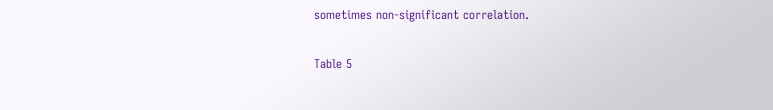sometimes non-significant correlation.

Table 5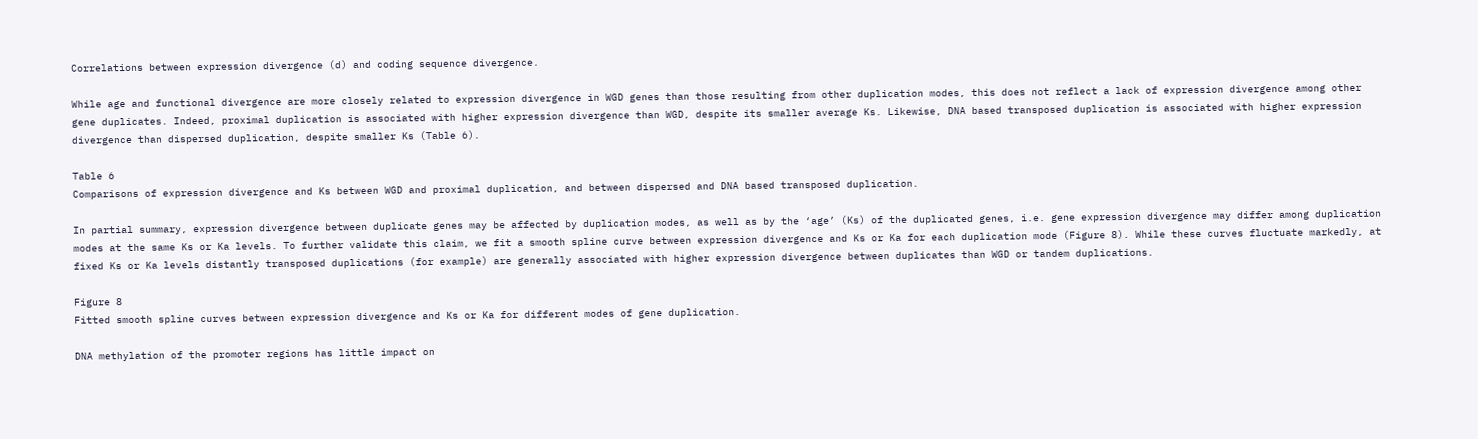Correlations between expression divergence (d) and coding sequence divergence.

While age and functional divergence are more closely related to expression divergence in WGD genes than those resulting from other duplication modes, this does not reflect a lack of expression divergence among other gene duplicates. Indeed, proximal duplication is associated with higher expression divergence than WGD, despite its smaller average Ks. Likewise, DNA based transposed duplication is associated with higher expression divergence than dispersed duplication, despite smaller Ks (Table 6).

Table 6
Comparisons of expression divergence and Ks between WGD and proximal duplication, and between dispersed and DNA based transposed duplication.

In partial summary, expression divergence between duplicate genes may be affected by duplication modes, as well as by the ‘age’ (Ks) of the duplicated genes, i.e. gene expression divergence may differ among duplication modes at the same Ks or Ka levels. To further validate this claim, we fit a smooth spline curve between expression divergence and Ks or Ka for each duplication mode (Figure 8). While these curves fluctuate markedly, at fixed Ks or Ka levels distantly transposed duplications (for example) are generally associated with higher expression divergence between duplicates than WGD or tandem duplications.

Figure 8
Fitted smooth spline curves between expression divergence and Ks or Ka for different modes of gene duplication.

DNA methylation of the promoter regions has little impact on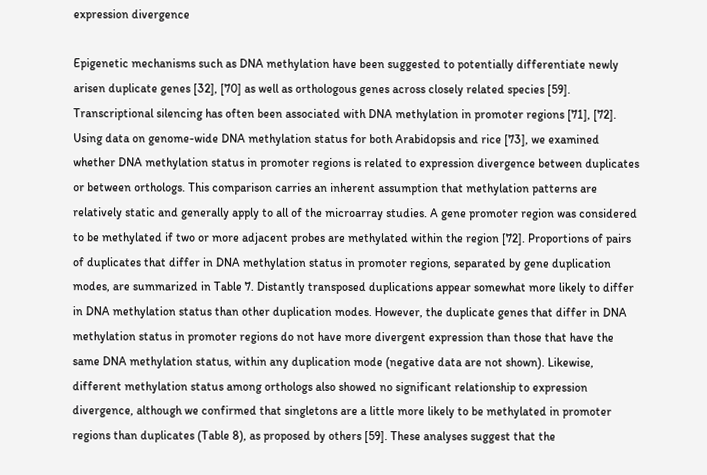expression divergence

Epigenetic mechanisms such as DNA methylation have been suggested to potentially differentiate newly arisen duplicate genes [32], [70] as well as orthologous genes across closely related species [59]. Transcriptional silencing has often been associated with DNA methylation in promoter regions [71], [72]. Using data on genome-wide DNA methylation status for both Arabidopsis and rice [73], we examined whether DNA methylation status in promoter regions is related to expression divergence between duplicates or between orthologs. This comparison carries an inherent assumption that methylation patterns are relatively static and generally apply to all of the microarray studies. A gene promoter region was considered to be methylated if two or more adjacent probes are methylated within the region [72]. Proportions of pairs of duplicates that differ in DNA methylation status in promoter regions, separated by gene duplication modes, are summarized in Table 7. Distantly transposed duplications appear somewhat more likely to differ in DNA methylation status than other duplication modes. However, the duplicate genes that differ in DNA methylation status in promoter regions do not have more divergent expression than those that have the same DNA methylation status, within any duplication mode (negative data are not shown). Likewise, different methylation status among orthologs also showed no significant relationship to expression divergence, although we confirmed that singletons are a little more likely to be methylated in promoter regions than duplicates (Table 8), as proposed by others [59]. These analyses suggest that the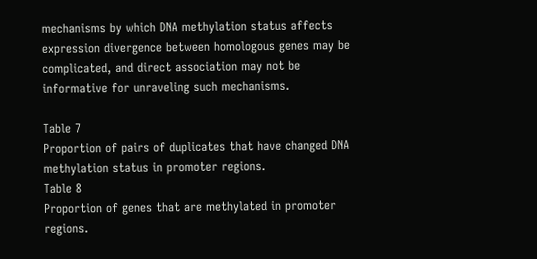mechanisms by which DNA methylation status affects expression divergence between homologous genes may be complicated, and direct association may not be informative for unraveling such mechanisms.

Table 7
Proportion of pairs of duplicates that have changed DNA methylation status in promoter regions.
Table 8
Proportion of genes that are methylated in promoter regions.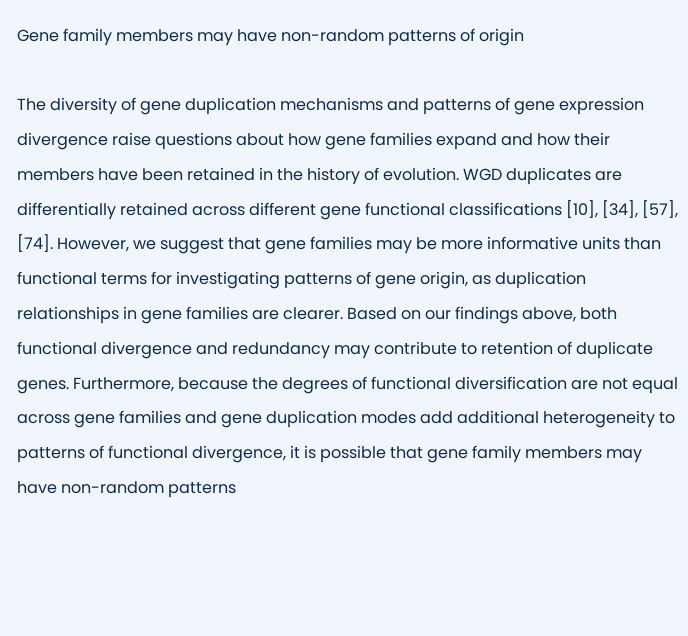Gene family members may have non-random patterns of origin

The diversity of gene duplication mechanisms and patterns of gene expression divergence raise questions about how gene families expand and how their members have been retained in the history of evolution. WGD duplicates are differentially retained across different gene functional classifications [10], [34], [57], [74]. However, we suggest that gene families may be more informative units than functional terms for investigating patterns of gene origin, as duplication relationships in gene families are clearer. Based on our findings above, both functional divergence and redundancy may contribute to retention of duplicate genes. Furthermore, because the degrees of functional diversification are not equal across gene families and gene duplication modes add additional heterogeneity to patterns of functional divergence, it is possible that gene family members may have non-random patterns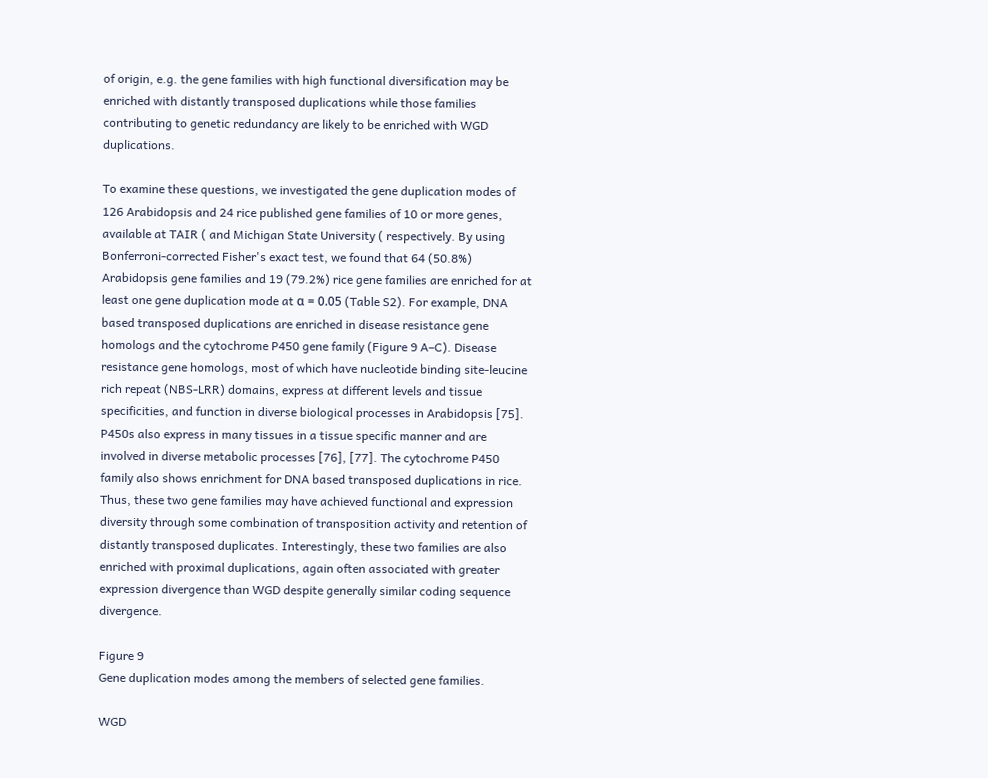of origin, e.g. the gene families with high functional diversification may be enriched with distantly transposed duplications while those families contributing to genetic redundancy are likely to be enriched with WGD duplications.

To examine these questions, we investigated the gene duplication modes of 126 Arabidopsis and 24 rice published gene families of 10 or more genes, available at TAIR ( and Michigan State University ( respectively. By using Bonferroni-corrected Fisher's exact test, we found that 64 (50.8%) Arabidopsis gene families and 19 (79.2%) rice gene families are enriched for at least one gene duplication mode at α = 0.05 (Table S2). For example, DNA based transposed duplications are enriched in disease resistance gene homologs and the cytochrome P450 gene family (Figure 9 A–C). Disease resistance gene homologs, most of which have nucleotide binding site-leucine rich repeat (NBS-LRR) domains, express at different levels and tissue specificities, and function in diverse biological processes in Arabidopsis [75]. P450s also express in many tissues in a tissue specific manner and are involved in diverse metabolic processes [76], [77]. The cytochrome P450 family also shows enrichment for DNA based transposed duplications in rice. Thus, these two gene families may have achieved functional and expression diversity through some combination of transposition activity and retention of distantly transposed duplicates. Interestingly, these two families are also enriched with proximal duplications, again often associated with greater expression divergence than WGD despite generally similar coding sequence divergence.

Figure 9
Gene duplication modes among the members of selected gene families.

WGD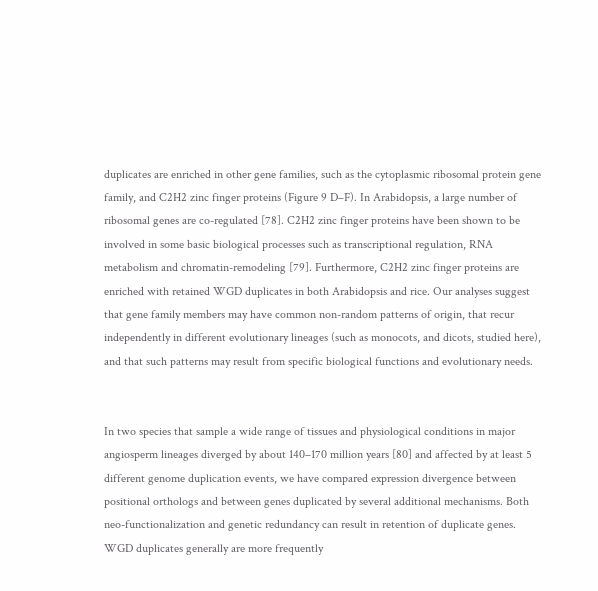duplicates are enriched in other gene families, such as the cytoplasmic ribosomal protein gene family, and C2H2 zinc finger proteins (Figure 9 D–F). In Arabidopsis, a large number of ribosomal genes are co-regulated [78]. C2H2 zinc finger proteins have been shown to be involved in some basic biological processes such as transcriptional regulation, RNA metabolism and chromatin-remodeling [79]. Furthermore, C2H2 zinc finger proteins are enriched with retained WGD duplicates in both Arabidopsis and rice. Our analyses suggest that gene family members may have common non-random patterns of origin, that recur independently in different evolutionary lineages (such as monocots, and dicots, studied here), and that such patterns may result from specific biological functions and evolutionary needs.


In two species that sample a wide range of tissues and physiological conditions in major angiosperm lineages diverged by about 140–170 million years [80] and affected by at least 5 different genome duplication events, we have compared expression divergence between positional orthologs and between genes duplicated by several additional mechanisms. Both neo-functionalization and genetic redundancy can result in retention of duplicate genes. WGD duplicates generally are more frequently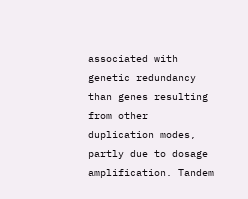associated with genetic redundancy than genes resulting from other duplication modes, partly due to dosage amplification. Tandem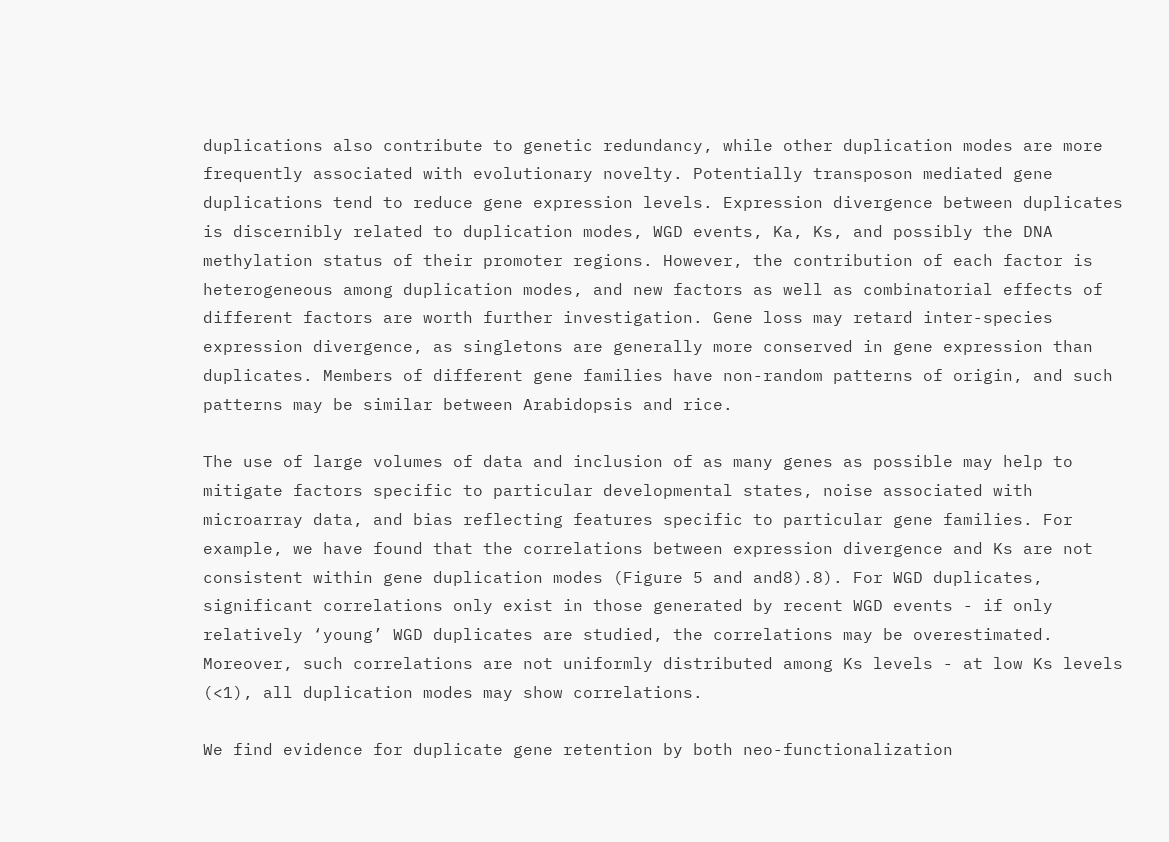duplications also contribute to genetic redundancy, while other duplication modes are more frequently associated with evolutionary novelty. Potentially transposon mediated gene duplications tend to reduce gene expression levels. Expression divergence between duplicates is discernibly related to duplication modes, WGD events, Ka, Ks, and possibly the DNA methylation status of their promoter regions. However, the contribution of each factor is heterogeneous among duplication modes, and new factors as well as combinatorial effects of different factors are worth further investigation. Gene loss may retard inter-species expression divergence, as singletons are generally more conserved in gene expression than duplicates. Members of different gene families have non-random patterns of origin, and such patterns may be similar between Arabidopsis and rice.

The use of large volumes of data and inclusion of as many genes as possible may help to mitigate factors specific to particular developmental states, noise associated with microarray data, and bias reflecting features specific to particular gene families. For example, we have found that the correlations between expression divergence and Ks are not consistent within gene duplication modes (Figure 5 and and8).8). For WGD duplicates, significant correlations only exist in those generated by recent WGD events - if only relatively ‘young’ WGD duplicates are studied, the correlations may be overestimated. Moreover, such correlations are not uniformly distributed among Ks levels - at low Ks levels (<1), all duplication modes may show correlations.

We find evidence for duplicate gene retention by both neo-functionalization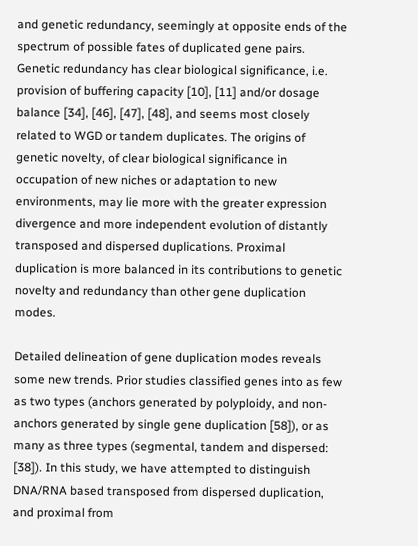and genetic redundancy, seemingly at opposite ends of the spectrum of possible fates of duplicated gene pairs. Genetic redundancy has clear biological significance, i.e. provision of buffering capacity [10], [11] and/or dosage balance [34], [46], [47], [48], and seems most closely related to WGD or tandem duplicates. The origins of genetic novelty, of clear biological significance in occupation of new niches or adaptation to new environments, may lie more with the greater expression divergence and more independent evolution of distantly transposed and dispersed duplications. Proximal duplication is more balanced in its contributions to genetic novelty and redundancy than other gene duplication modes.

Detailed delineation of gene duplication modes reveals some new trends. Prior studies classified genes into as few as two types (anchors generated by polyploidy, and non-anchors generated by single gene duplication [58]), or as many as three types (segmental, tandem and dispersed: [38]). In this study, we have attempted to distinguish DNA/RNA based transposed from dispersed duplication, and proximal from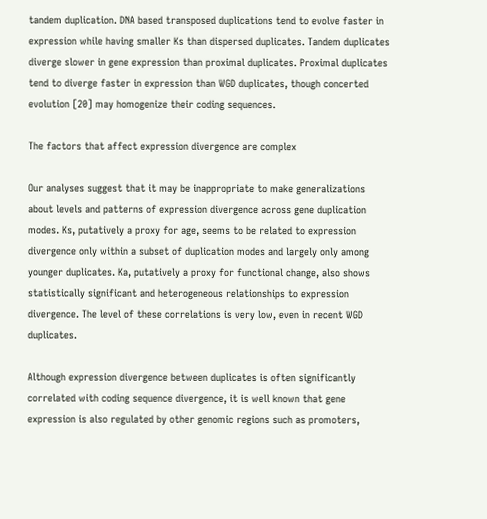tandem duplication. DNA based transposed duplications tend to evolve faster in expression while having smaller Ks than dispersed duplicates. Tandem duplicates diverge slower in gene expression than proximal duplicates. Proximal duplicates tend to diverge faster in expression than WGD duplicates, though concerted evolution [20] may homogenize their coding sequences.

The factors that affect expression divergence are complex

Our analyses suggest that it may be inappropriate to make generalizations about levels and patterns of expression divergence across gene duplication modes. Ks, putatively a proxy for age, seems to be related to expression divergence only within a subset of duplication modes and largely only among younger duplicates. Ka, putatively a proxy for functional change, also shows statistically significant and heterogeneous relationships to expression divergence. The level of these correlations is very low, even in recent WGD duplicates.

Although expression divergence between duplicates is often significantly correlated with coding sequence divergence, it is well known that gene expression is also regulated by other genomic regions such as promoters,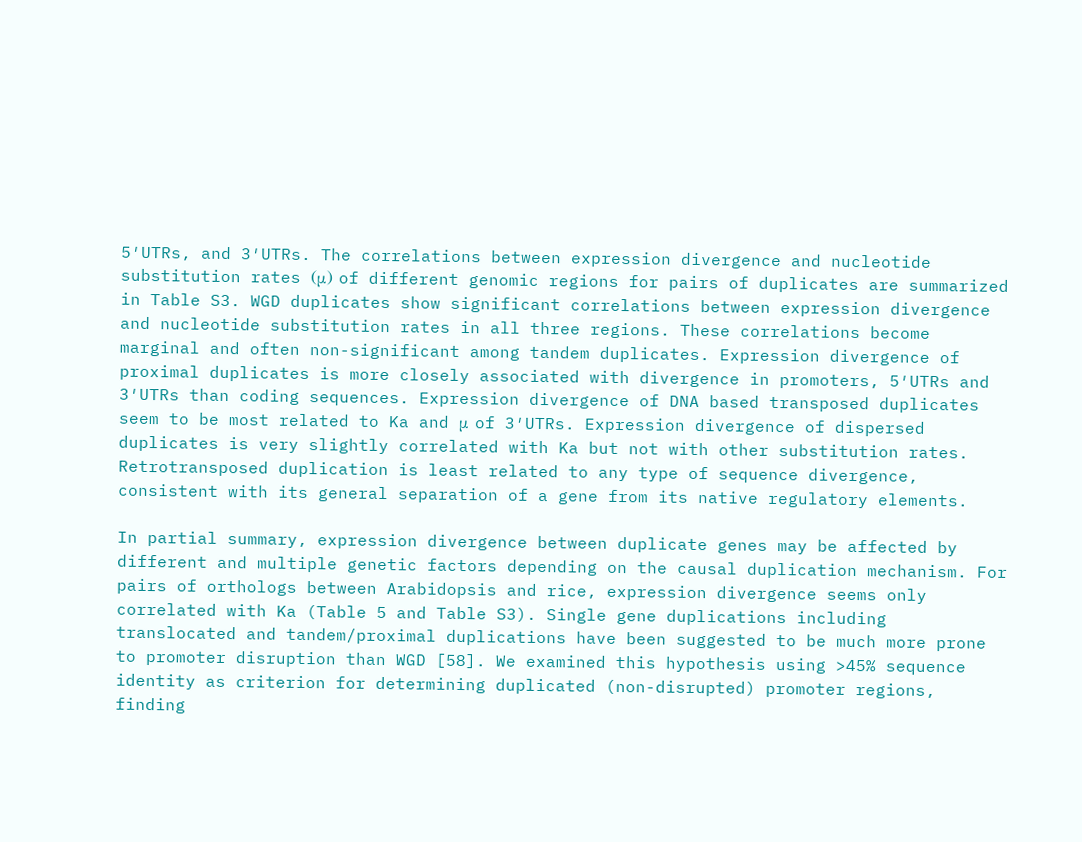5′UTRs, and 3′UTRs. The correlations between expression divergence and nucleotide substitution rates (μ) of different genomic regions for pairs of duplicates are summarized in Table S3. WGD duplicates show significant correlations between expression divergence and nucleotide substitution rates in all three regions. These correlations become marginal and often non-significant among tandem duplicates. Expression divergence of proximal duplicates is more closely associated with divergence in promoters, 5′UTRs and 3′UTRs than coding sequences. Expression divergence of DNA based transposed duplicates seem to be most related to Ka and μ of 3′UTRs. Expression divergence of dispersed duplicates is very slightly correlated with Ka but not with other substitution rates. Retrotransposed duplication is least related to any type of sequence divergence, consistent with its general separation of a gene from its native regulatory elements.

In partial summary, expression divergence between duplicate genes may be affected by different and multiple genetic factors depending on the causal duplication mechanism. For pairs of orthologs between Arabidopsis and rice, expression divergence seems only correlated with Ka (Table 5 and Table S3). Single gene duplications including translocated and tandem/proximal duplications have been suggested to be much more prone to promoter disruption than WGD [58]. We examined this hypothesis using >45% sequence identity as criterion for determining duplicated (non-disrupted) promoter regions, finding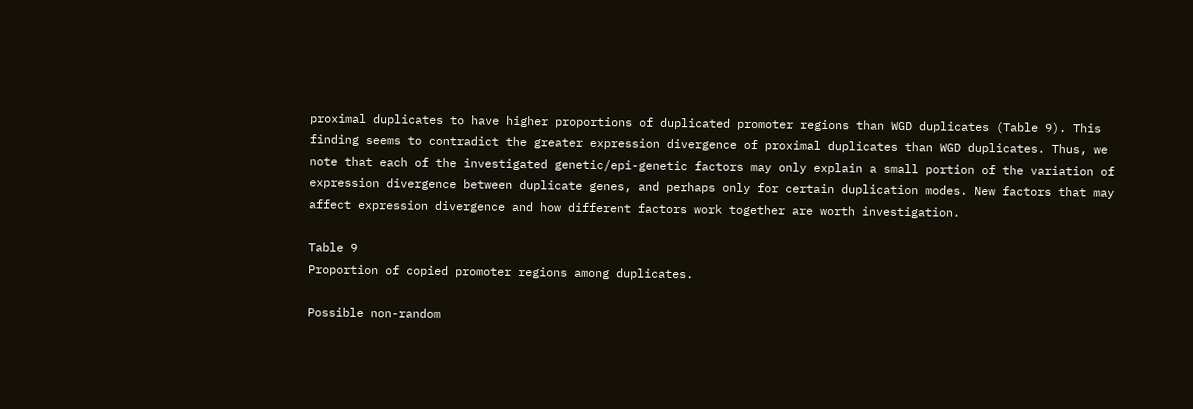proximal duplicates to have higher proportions of duplicated promoter regions than WGD duplicates (Table 9). This finding seems to contradict the greater expression divergence of proximal duplicates than WGD duplicates. Thus, we note that each of the investigated genetic/epi-genetic factors may only explain a small portion of the variation of expression divergence between duplicate genes, and perhaps only for certain duplication modes. New factors that may affect expression divergence and how different factors work together are worth investigation.

Table 9
Proportion of copied promoter regions among duplicates.

Possible non-random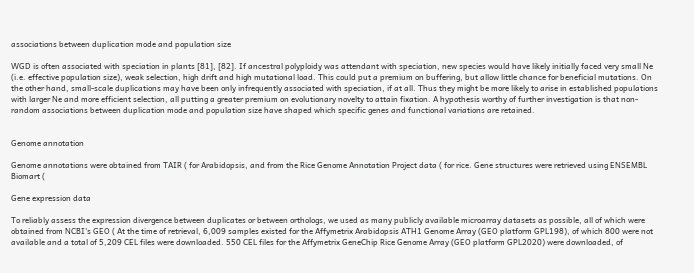associations between duplication mode and population size

WGD is often associated with speciation in plants [81], [82]. If ancestral polyploidy was attendant with speciation, new species would have likely initially faced very small Ne (i.e. effective population size), weak selection, high drift and high mutational load. This could put a premium on buffering, but allow little chance for beneficial mutations. On the other hand, small-scale duplications may have been only infrequently associated with speciation, if at all. Thus they might be more likely to arise in established populations with larger Ne and more efficient selection, all putting a greater premium on evolutionary novelty to attain fixation. A hypothesis worthy of further investigation is that non-random associations between duplication mode and population size have shaped which specific genes and functional variations are retained.


Genome annotation

Genome annotations were obtained from TAIR ( for Arabidopsis, and from the Rice Genome Annotation Project data ( for rice. Gene structures were retrieved using ENSEMBL Biomart (

Gene expression data

To reliably assess the expression divergence between duplicates or between orthologs, we used as many publicly available microarray datasets as possible, all of which were obtained from NCBI's GEO ( At the time of retrieval, 6,009 samples existed for the Affymetrix Arabidopsis ATH1 Genome Array (GEO platform GPL198), of which 800 were not available and a total of 5,209 CEL files were downloaded. 550 CEL files for the Affymetrix GeneChip Rice Genome Array (GEO platform GPL2020) were downloaded, of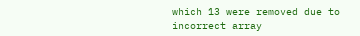which 13 were removed due to incorrect array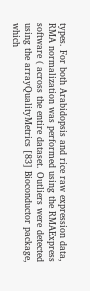types. For both Arabidopsis and rice raw expression data, RMA normalization was performed using the RMAExpress software ( across the entire dataset. Outliers were detected using the arrayQualityMetrics [83] Bioconductor package, which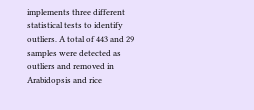implements three different statistical tests to identify outliers. A total of 443 and 29 samples were detected as outliers and removed in Arabidopsis and rice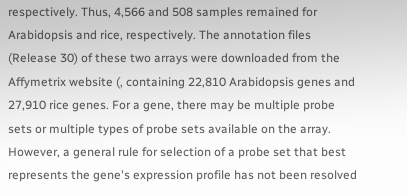respectively. Thus, 4,566 and 508 samples remained for Arabidopsis and rice, respectively. The annotation files (Release 30) of these two arrays were downloaded from the Affymetrix website (, containing 22,810 Arabidopsis genes and 27,910 rice genes. For a gene, there may be multiple probe sets or multiple types of probe sets available on the array. However, a general rule for selection of a probe set that best represents the gene's expression profile has not been resolved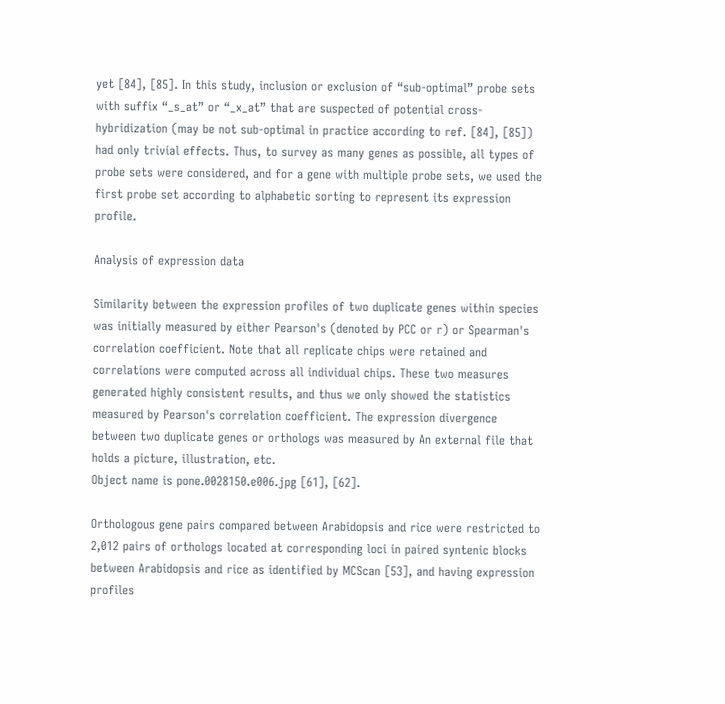yet [84], [85]. In this study, inclusion or exclusion of “sub-optimal” probe sets with suffix “_s_at” or “_x_at” that are suspected of potential cross-hybridization (may be not sub-optimal in practice according to ref. [84], [85]) had only trivial effects. Thus, to survey as many genes as possible, all types of probe sets were considered, and for a gene with multiple probe sets, we used the first probe set according to alphabetic sorting to represent its expression profile.

Analysis of expression data

Similarity between the expression profiles of two duplicate genes within species was initially measured by either Pearson's (denoted by PCC or r) or Spearman's correlation coefficient. Note that all replicate chips were retained and correlations were computed across all individual chips. These two measures generated highly consistent results, and thus we only showed the statistics measured by Pearson's correlation coefficient. The expression divergence between two duplicate genes or orthologs was measured by An external file that holds a picture, illustration, etc.
Object name is pone.0028150.e006.jpg [61], [62].

Orthologous gene pairs compared between Arabidopsis and rice were restricted to 2,012 pairs of orthologs located at corresponding loci in paired syntenic blocks between Arabidopsis and rice as identified by MCScan [53], and having expression profiles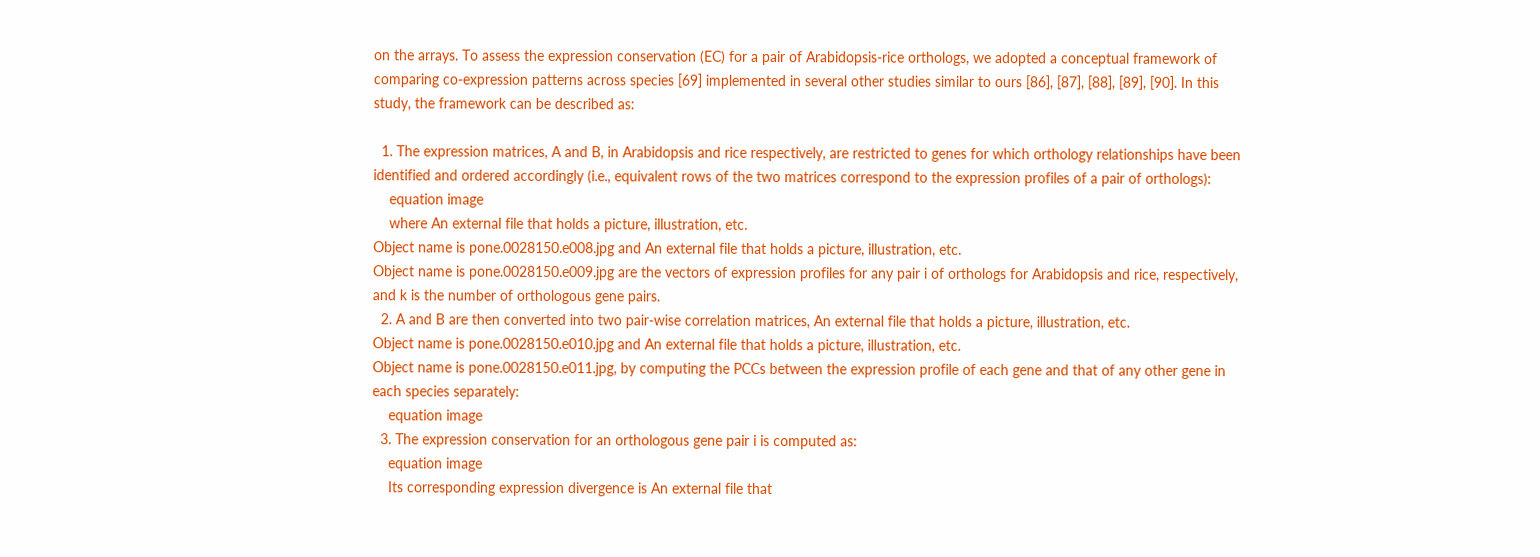on the arrays. To assess the expression conservation (EC) for a pair of Arabidopsis-rice orthologs, we adopted a conceptual framework of comparing co-expression patterns across species [69] implemented in several other studies similar to ours [86], [87], [88], [89], [90]. In this study, the framework can be described as:

  1. The expression matrices, A and B, in Arabidopsis and rice respectively, are restricted to genes for which orthology relationships have been identified and ordered accordingly (i.e., equivalent rows of the two matrices correspond to the expression profiles of a pair of orthologs):
    equation image
    where An external file that holds a picture, illustration, etc.
Object name is pone.0028150.e008.jpg and An external file that holds a picture, illustration, etc.
Object name is pone.0028150.e009.jpg are the vectors of expression profiles for any pair i of orthologs for Arabidopsis and rice, respectively, and k is the number of orthologous gene pairs.
  2. A and B are then converted into two pair-wise correlation matrices, An external file that holds a picture, illustration, etc.
Object name is pone.0028150.e010.jpg and An external file that holds a picture, illustration, etc.
Object name is pone.0028150.e011.jpg, by computing the PCCs between the expression profile of each gene and that of any other gene in each species separately:
    equation image
  3. The expression conservation for an orthologous gene pair i is computed as:
    equation image
    Its corresponding expression divergence is An external file that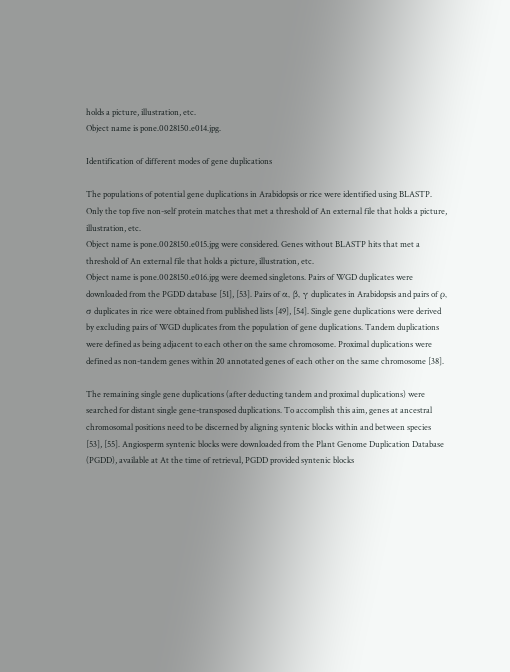holds a picture, illustration, etc.
Object name is pone.0028150.e014.jpg.

Identification of different modes of gene duplications

The populations of potential gene duplications in Arabidopsis or rice were identified using BLASTP. Only the top five non-self protein matches that met a threshold of An external file that holds a picture, illustration, etc.
Object name is pone.0028150.e015.jpg were considered. Genes without BLASTP hits that met a threshold of An external file that holds a picture, illustration, etc.
Object name is pone.0028150.e016.jpg were deemed singletons. Pairs of WGD duplicates were downloaded from the PGDD database [51], [53]. Pairs of α, β, γ duplicates in Arabidopsis and pairs of ρ, σ duplicates in rice were obtained from published lists [49], [54]. Single gene duplications were derived by excluding pairs of WGD duplicates from the population of gene duplications. Tandem duplications were defined as being adjacent to each other on the same chromosome. Proximal duplications were defined as non-tandem genes within 20 annotated genes of each other on the same chromosome [38].

The remaining single gene duplications (after deducting tandem and proximal duplications) were searched for distant single gene-transposed duplications. To accomplish this aim, genes at ancestral chromosomal positions need to be discerned by aligning syntenic blocks within and between species [53], [55]. Angiosperm syntenic blocks were downloaded from the Plant Genome Duplication Database (PGDD), available at At the time of retrieval, PGDD provided syntenic blocks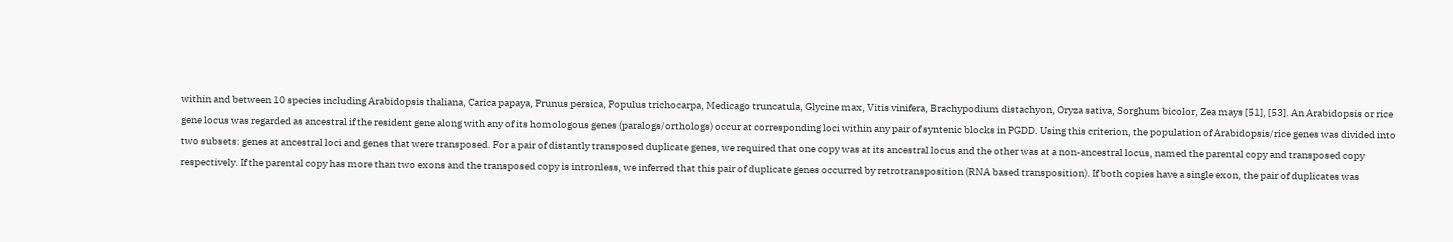within and between 10 species including Arabidopsis thaliana, Carica papaya, Prunus persica, Populus trichocarpa, Medicago truncatula, Glycine max, Vitis vinifera, Brachypodium distachyon, Oryza sativa, Sorghum bicolor, Zea mays [51], [53]. An Arabidopsis or rice gene locus was regarded as ancestral if the resident gene along with any of its homologous genes (paralogs/orthologs) occur at corresponding loci within any pair of syntenic blocks in PGDD. Using this criterion, the population of Arabidopsis/rice genes was divided into two subsets: genes at ancestral loci and genes that were transposed. For a pair of distantly transposed duplicate genes, we required that one copy was at its ancestral locus and the other was at a non-ancestral locus, named the parental copy and transposed copy respectively. If the parental copy has more than two exons and the transposed copy is intronless, we inferred that this pair of duplicate genes occurred by retrotransposition (RNA based transposition). If both copies have a single exon, the pair of duplicates was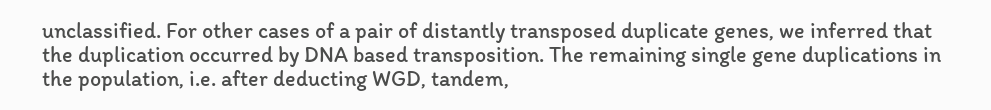unclassified. For other cases of a pair of distantly transposed duplicate genes, we inferred that the duplication occurred by DNA based transposition. The remaining single gene duplications in the population, i.e. after deducting WGD, tandem,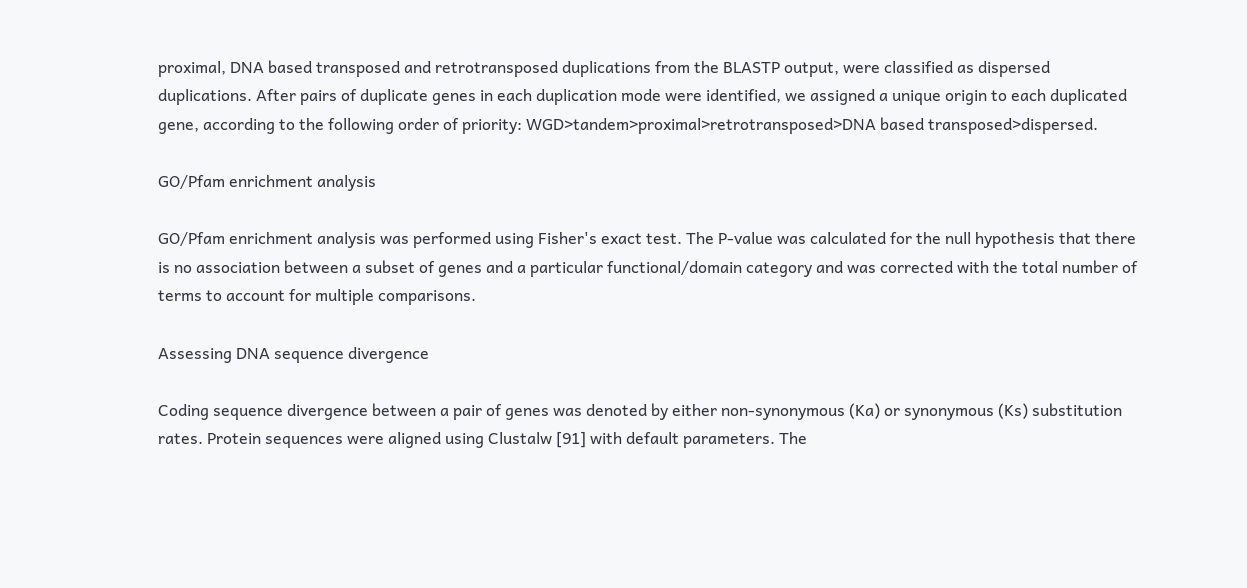proximal, DNA based transposed and retrotransposed duplications from the BLASTP output, were classified as dispersed duplications. After pairs of duplicate genes in each duplication mode were identified, we assigned a unique origin to each duplicated gene, according to the following order of priority: WGD>tandem>proximal>retrotransposed>DNA based transposed>dispersed.

GO/Pfam enrichment analysis

GO/Pfam enrichment analysis was performed using Fisher's exact test. The P-value was calculated for the null hypothesis that there is no association between a subset of genes and a particular functional/domain category and was corrected with the total number of terms to account for multiple comparisons.

Assessing DNA sequence divergence

Coding sequence divergence between a pair of genes was denoted by either non-synonymous (Ka) or synonymous (Ks) substitution rates. Protein sequences were aligned using Clustalw [91] with default parameters. The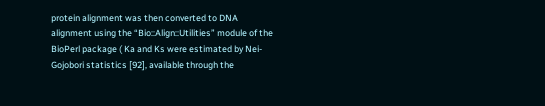protein alignment was then converted to DNA alignment using the “Bio::Align::Utilities” module of the BioPerl package ( Ka and Ks were estimated by Nei-Gojobori statistics [92], available through the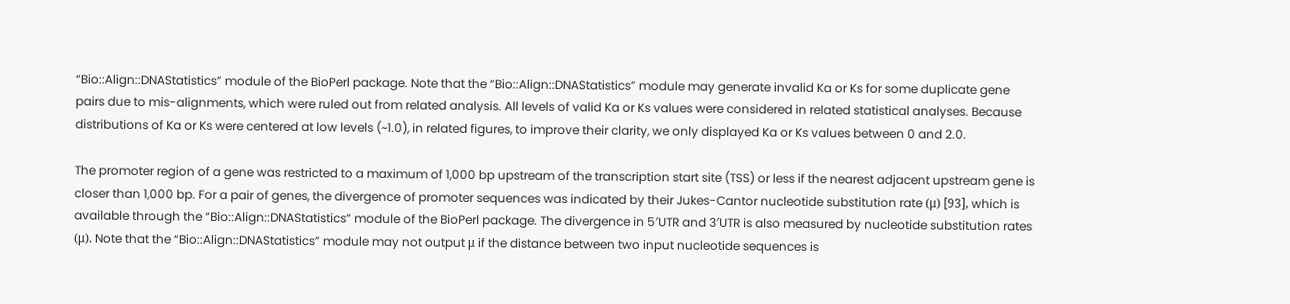“Bio::Align::DNAStatistics” module of the BioPerl package. Note that the “Bio::Align::DNAStatistics” module may generate invalid Ka or Ks for some duplicate gene pairs due to mis-alignments, which were ruled out from related analysis. All levels of valid Ka or Ks values were considered in related statistical analyses. Because distributions of Ka or Ks were centered at low levels (~1.0), in related figures, to improve their clarity, we only displayed Ka or Ks values between 0 and 2.0.

The promoter region of a gene was restricted to a maximum of 1,000 bp upstream of the transcription start site (TSS) or less if the nearest adjacent upstream gene is closer than 1,000 bp. For a pair of genes, the divergence of promoter sequences was indicated by their Jukes-Cantor nucleotide substitution rate (μ) [93], which is available through the “Bio::Align::DNAStatistics” module of the BioPerl package. The divergence in 5′UTR and 3′UTR is also measured by nucleotide substitution rates (μ). Note that the “Bio::Align::DNAStatistics” module may not output μ if the distance between two input nucleotide sequences is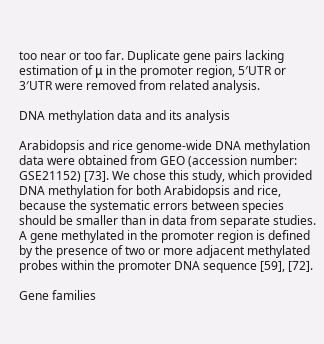too near or too far. Duplicate gene pairs lacking estimation of μ in the promoter region, 5′UTR or 3′UTR were removed from related analysis.

DNA methylation data and its analysis

Arabidopsis and rice genome-wide DNA methylation data were obtained from GEO (accession number: GSE21152) [73]. We chose this study, which provided DNA methylation for both Arabidopsis and rice, because the systematic errors between species should be smaller than in data from separate studies. A gene methylated in the promoter region is defined by the presence of two or more adjacent methylated probes within the promoter DNA sequence [59], [72].

Gene families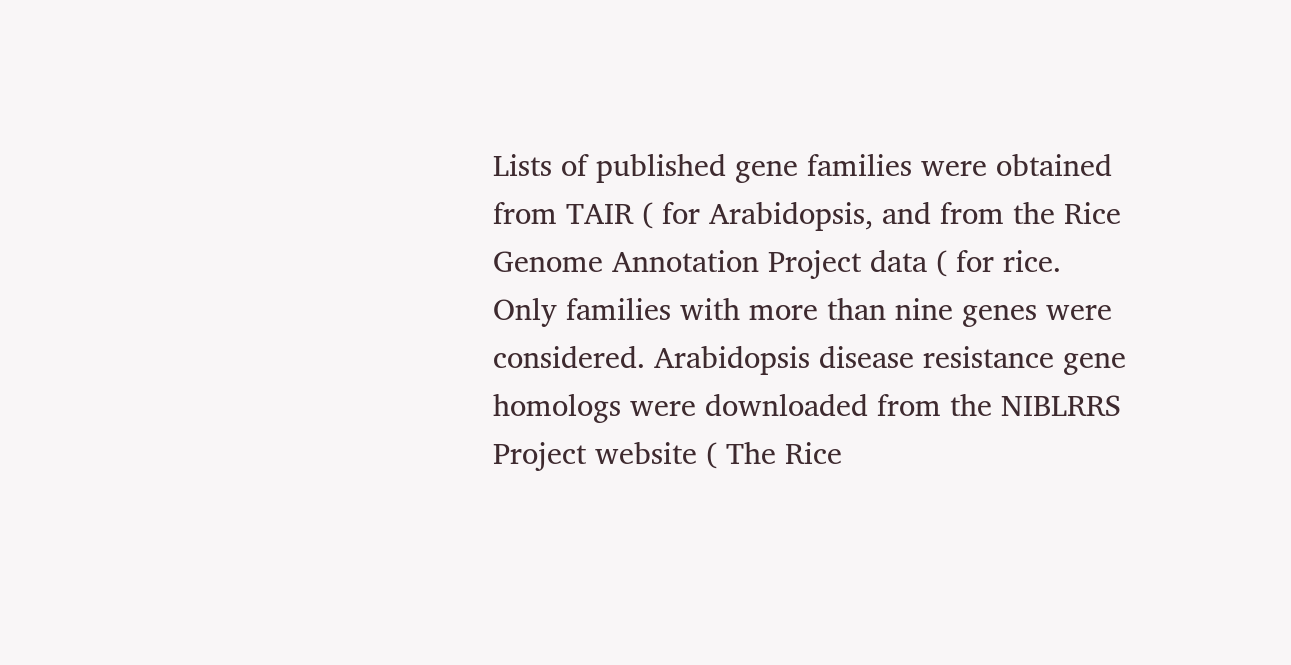Lists of published gene families were obtained from TAIR ( for Arabidopsis, and from the Rice Genome Annotation Project data ( for rice. Only families with more than nine genes were considered. Arabidopsis disease resistance gene homologs were downloaded from the NIBLRRS Project website ( The Rice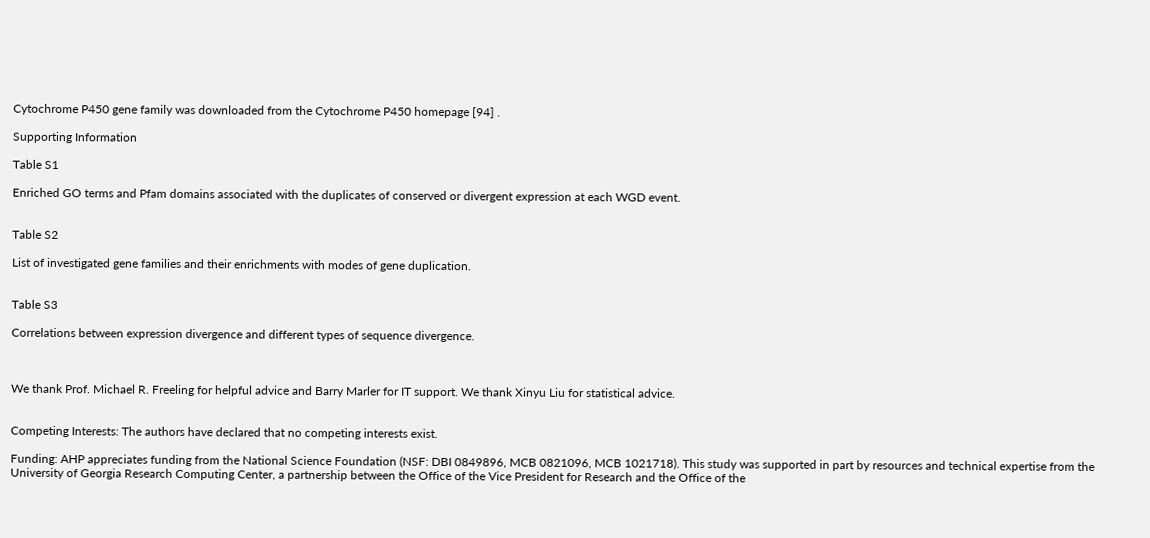Cytochrome P450 gene family was downloaded from the Cytochrome P450 homepage [94] .

Supporting Information

Table S1

Enriched GO terms and Pfam domains associated with the duplicates of conserved or divergent expression at each WGD event.


Table S2

List of investigated gene families and their enrichments with modes of gene duplication.


Table S3

Correlations between expression divergence and different types of sequence divergence.



We thank Prof. Michael R. Freeling for helpful advice and Barry Marler for IT support. We thank Xinyu Liu for statistical advice.


Competing Interests: The authors have declared that no competing interests exist.

Funding: AHP appreciates funding from the National Science Foundation (NSF: DBI 0849896, MCB 0821096, MCB 1021718). This study was supported in part by resources and technical expertise from the University of Georgia Research Computing Center, a partnership between the Office of the Vice President for Research and the Office of the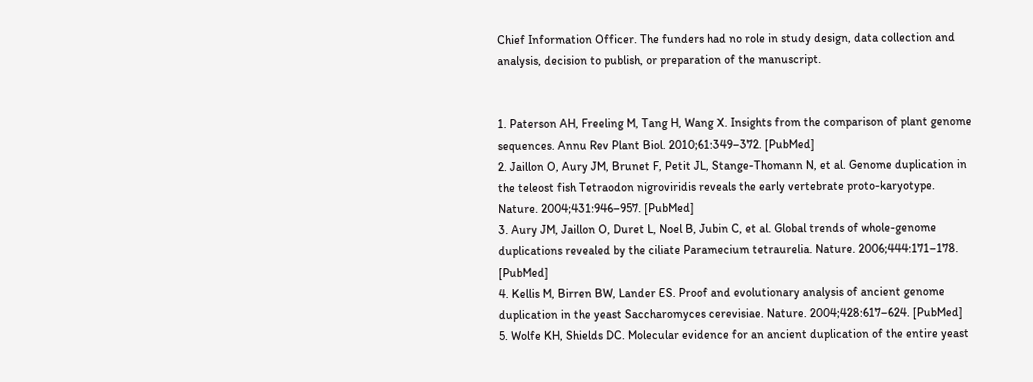Chief Information Officer. The funders had no role in study design, data collection and analysis, decision to publish, or preparation of the manuscript.


1. Paterson AH, Freeling M, Tang H, Wang X. Insights from the comparison of plant genome sequences. Annu Rev Plant Biol. 2010;61:349–372. [PubMed]
2. Jaillon O, Aury JM, Brunet F, Petit JL, Stange-Thomann N, et al. Genome duplication in the teleost fish Tetraodon nigroviridis reveals the early vertebrate proto-karyotype. Nature. 2004;431:946–957. [PubMed]
3. Aury JM, Jaillon O, Duret L, Noel B, Jubin C, et al. Global trends of whole-genome duplications revealed by the ciliate Paramecium tetraurelia. Nature. 2006;444:171–178. [PubMed]
4. Kellis M, Birren BW, Lander ES. Proof and evolutionary analysis of ancient genome duplication in the yeast Saccharomyces cerevisiae. Nature. 2004;428:617–624. [PubMed]
5. Wolfe KH, Shields DC. Molecular evidence for an ancient duplication of the entire yeast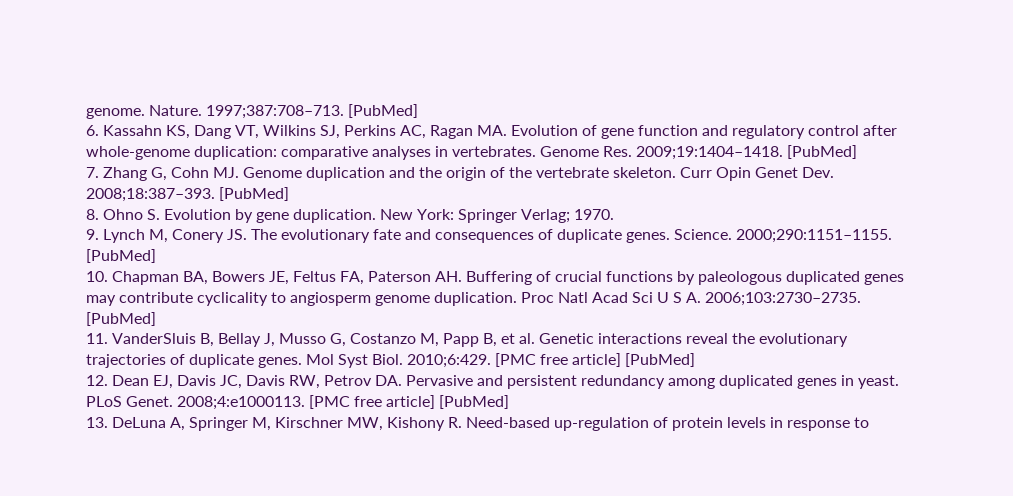genome. Nature. 1997;387:708–713. [PubMed]
6. Kassahn KS, Dang VT, Wilkins SJ, Perkins AC, Ragan MA. Evolution of gene function and regulatory control after whole-genome duplication: comparative analyses in vertebrates. Genome Res. 2009;19:1404–1418. [PubMed]
7. Zhang G, Cohn MJ. Genome duplication and the origin of the vertebrate skeleton. Curr Opin Genet Dev. 2008;18:387–393. [PubMed]
8. Ohno S. Evolution by gene duplication. New York: Springer Verlag; 1970.
9. Lynch M, Conery JS. The evolutionary fate and consequences of duplicate genes. Science. 2000;290:1151–1155. [PubMed]
10. Chapman BA, Bowers JE, Feltus FA, Paterson AH. Buffering of crucial functions by paleologous duplicated genes may contribute cyclicality to angiosperm genome duplication. Proc Natl Acad Sci U S A. 2006;103:2730–2735. [PubMed]
11. VanderSluis B, Bellay J, Musso G, Costanzo M, Papp B, et al. Genetic interactions reveal the evolutionary trajectories of duplicate genes. Mol Syst Biol. 2010;6:429. [PMC free article] [PubMed]
12. Dean EJ, Davis JC, Davis RW, Petrov DA. Pervasive and persistent redundancy among duplicated genes in yeast. PLoS Genet. 2008;4:e1000113. [PMC free article] [PubMed]
13. DeLuna A, Springer M, Kirschner MW, Kishony R. Need-based up-regulation of protein levels in response to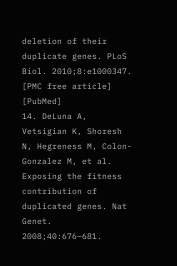deletion of their duplicate genes. PLoS Biol. 2010;8:e1000347. [PMC free article] [PubMed]
14. DeLuna A, Vetsigian K, Shoresh N, Hegreness M, Colon-Gonzalez M, et al. Exposing the fitness contribution of duplicated genes. Nat Genet. 2008;40:676–681.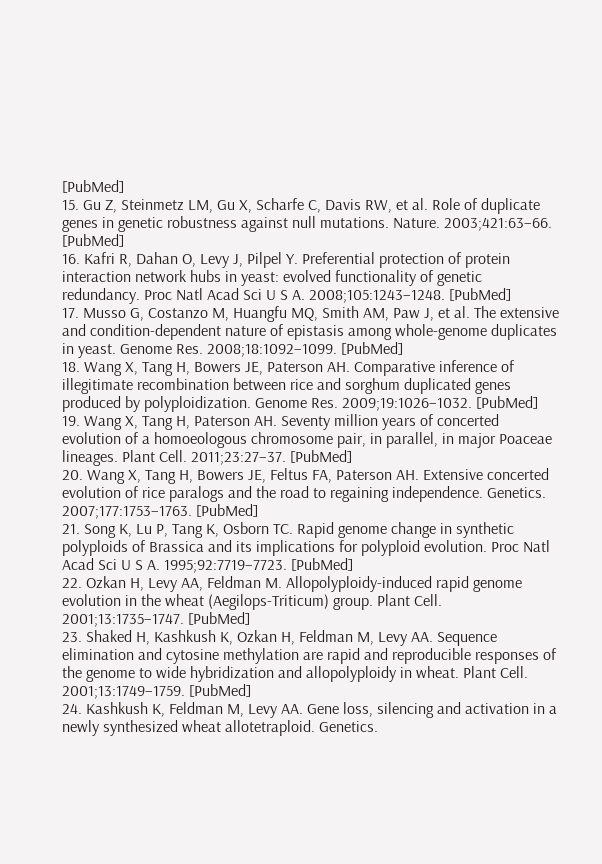[PubMed]
15. Gu Z, Steinmetz LM, Gu X, Scharfe C, Davis RW, et al. Role of duplicate genes in genetic robustness against null mutations. Nature. 2003;421:63–66. [PubMed]
16. Kafri R, Dahan O, Levy J, Pilpel Y. Preferential protection of protein interaction network hubs in yeast: evolved functionality of genetic redundancy. Proc Natl Acad Sci U S A. 2008;105:1243–1248. [PubMed]
17. Musso G, Costanzo M, Huangfu MQ, Smith AM, Paw J, et al. The extensive and condition-dependent nature of epistasis among whole-genome duplicates in yeast. Genome Res. 2008;18:1092–1099. [PubMed]
18. Wang X, Tang H, Bowers JE, Paterson AH. Comparative inference of illegitimate recombination between rice and sorghum duplicated genes produced by polyploidization. Genome Res. 2009;19:1026–1032. [PubMed]
19. Wang X, Tang H, Paterson AH. Seventy million years of concerted evolution of a homoeologous chromosome pair, in parallel, in major Poaceae lineages. Plant Cell. 2011;23:27–37. [PubMed]
20. Wang X, Tang H, Bowers JE, Feltus FA, Paterson AH. Extensive concerted evolution of rice paralogs and the road to regaining independence. Genetics. 2007;177:1753–1763. [PubMed]
21. Song K, Lu P, Tang K, Osborn TC. Rapid genome change in synthetic polyploids of Brassica and its implications for polyploid evolution. Proc Natl Acad Sci U S A. 1995;92:7719–7723. [PubMed]
22. Ozkan H, Levy AA, Feldman M. Allopolyploidy-induced rapid genome evolution in the wheat (Aegilops-Triticum) group. Plant Cell. 2001;13:1735–1747. [PubMed]
23. Shaked H, Kashkush K, Ozkan H, Feldman M, Levy AA. Sequence elimination and cytosine methylation are rapid and reproducible responses of the genome to wide hybridization and allopolyploidy in wheat. Plant Cell. 2001;13:1749–1759. [PubMed]
24. Kashkush K, Feldman M, Levy AA. Gene loss, silencing and activation in a newly synthesized wheat allotetraploid. Genetics.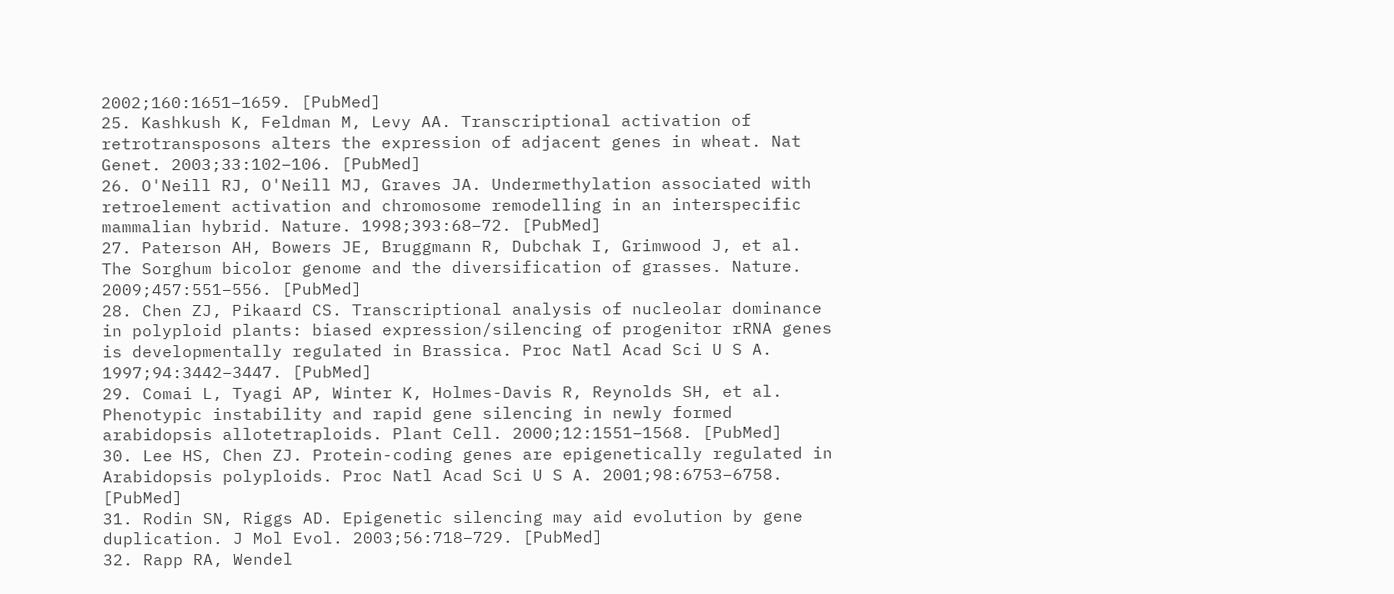2002;160:1651–1659. [PubMed]
25. Kashkush K, Feldman M, Levy AA. Transcriptional activation of retrotransposons alters the expression of adjacent genes in wheat. Nat Genet. 2003;33:102–106. [PubMed]
26. O'Neill RJ, O'Neill MJ, Graves JA. Undermethylation associated with retroelement activation and chromosome remodelling in an interspecific mammalian hybrid. Nature. 1998;393:68–72. [PubMed]
27. Paterson AH, Bowers JE, Bruggmann R, Dubchak I, Grimwood J, et al. The Sorghum bicolor genome and the diversification of grasses. Nature. 2009;457:551–556. [PubMed]
28. Chen ZJ, Pikaard CS. Transcriptional analysis of nucleolar dominance in polyploid plants: biased expression/silencing of progenitor rRNA genes is developmentally regulated in Brassica. Proc Natl Acad Sci U S A. 1997;94:3442–3447. [PubMed]
29. Comai L, Tyagi AP, Winter K, Holmes-Davis R, Reynolds SH, et al. Phenotypic instability and rapid gene silencing in newly formed arabidopsis allotetraploids. Plant Cell. 2000;12:1551–1568. [PubMed]
30. Lee HS, Chen ZJ. Protein-coding genes are epigenetically regulated in Arabidopsis polyploids. Proc Natl Acad Sci U S A. 2001;98:6753–6758. [PubMed]
31. Rodin SN, Riggs AD. Epigenetic silencing may aid evolution by gene duplication. J Mol Evol. 2003;56:718–729. [PubMed]
32. Rapp RA, Wendel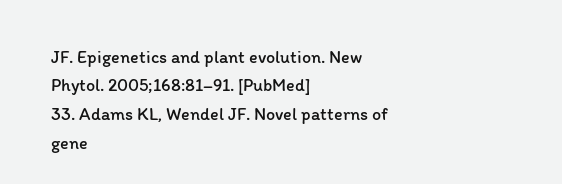JF. Epigenetics and plant evolution. New Phytol. 2005;168:81–91. [PubMed]
33. Adams KL, Wendel JF. Novel patterns of gene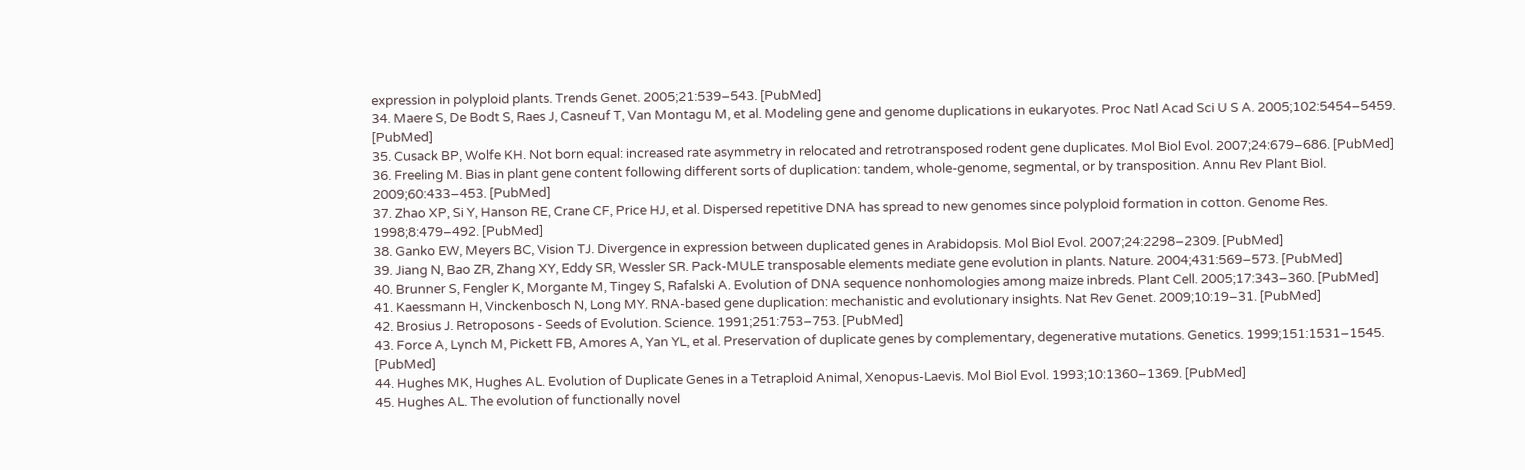expression in polyploid plants. Trends Genet. 2005;21:539–543. [PubMed]
34. Maere S, De Bodt S, Raes J, Casneuf T, Van Montagu M, et al. Modeling gene and genome duplications in eukaryotes. Proc Natl Acad Sci U S A. 2005;102:5454–5459. [PubMed]
35. Cusack BP, Wolfe KH. Not born equal: increased rate asymmetry in relocated and retrotransposed rodent gene duplicates. Mol Biol Evol. 2007;24:679–686. [PubMed]
36. Freeling M. Bias in plant gene content following different sorts of duplication: tandem, whole-genome, segmental, or by transposition. Annu Rev Plant Biol. 2009;60:433–453. [PubMed]
37. Zhao XP, Si Y, Hanson RE, Crane CF, Price HJ, et al. Dispersed repetitive DNA has spread to new genomes since polyploid formation in cotton. Genome Res. 1998;8:479–492. [PubMed]
38. Ganko EW, Meyers BC, Vision TJ. Divergence in expression between duplicated genes in Arabidopsis. Mol Biol Evol. 2007;24:2298–2309. [PubMed]
39. Jiang N, Bao ZR, Zhang XY, Eddy SR, Wessler SR. Pack-MULE transposable elements mediate gene evolution in plants. Nature. 2004;431:569–573. [PubMed]
40. Brunner S, Fengler K, Morgante M, Tingey S, Rafalski A. Evolution of DNA sequence nonhomologies among maize inbreds. Plant Cell. 2005;17:343–360. [PubMed]
41. Kaessmann H, Vinckenbosch N, Long MY. RNA-based gene duplication: mechanistic and evolutionary insights. Nat Rev Genet. 2009;10:19–31. [PubMed]
42. Brosius J. Retroposons - Seeds of Evolution. Science. 1991;251:753–753. [PubMed]
43. Force A, Lynch M, Pickett FB, Amores A, Yan YL, et al. Preservation of duplicate genes by complementary, degenerative mutations. Genetics. 1999;151:1531–1545. [PubMed]
44. Hughes MK, Hughes AL. Evolution of Duplicate Genes in a Tetraploid Animal, Xenopus-Laevis. Mol Biol Evol. 1993;10:1360–1369. [PubMed]
45. Hughes AL. The evolution of functionally novel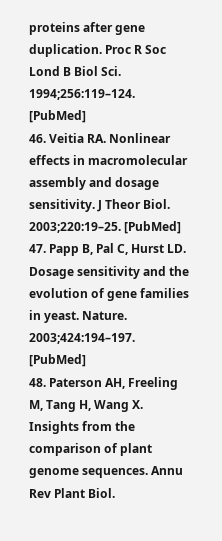proteins after gene duplication. Proc R Soc Lond B Biol Sci. 1994;256:119–124. [PubMed]
46. Veitia RA. Nonlinear effects in macromolecular assembly and dosage sensitivity. J Theor Biol. 2003;220:19–25. [PubMed]
47. Papp B, Pal C, Hurst LD. Dosage sensitivity and the evolution of gene families in yeast. Nature. 2003;424:194–197. [PubMed]
48. Paterson AH, Freeling M, Tang H, Wang X. Insights from the comparison of plant genome sequences. Annu Rev Plant Biol.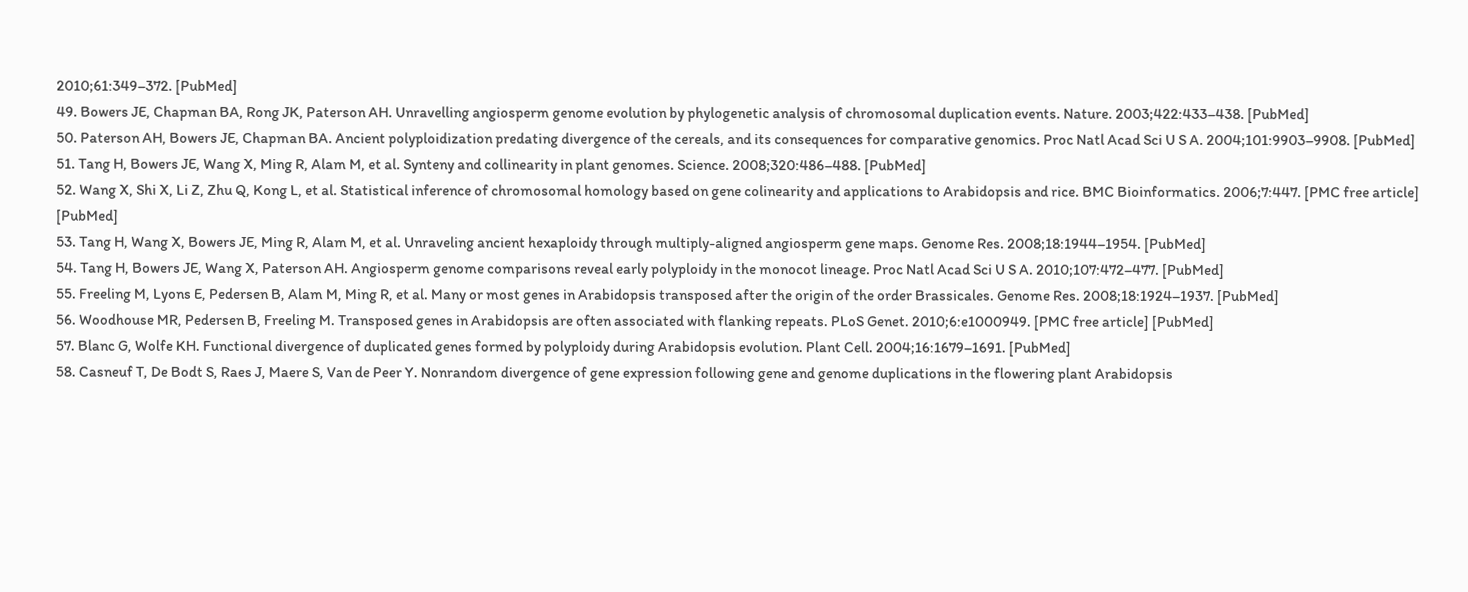2010;61:349–372. [PubMed]
49. Bowers JE, Chapman BA, Rong JK, Paterson AH. Unravelling angiosperm genome evolution by phylogenetic analysis of chromosomal duplication events. Nature. 2003;422:433–438. [PubMed]
50. Paterson AH, Bowers JE, Chapman BA. Ancient polyploidization predating divergence of the cereals, and its consequences for comparative genomics. Proc Natl Acad Sci U S A. 2004;101:9903–9908. [PubMed]
51. Tang H, Bowers JE, Wang X, Ming R, Alam M, et al. Synteny and collinearity in plant genomes. Science. 2008;320:486–488. [PubMed]
52. Wang X, Shi X, Li Z, Zhu Q, Kong L, et al. Statistical inference of chromosomal homology based on gene colinearity and applications to Arabidopsis and rice. BMC Bioinformatics. 2006;7:447. [PMC free article] [PubMed]
53. Tang H, Wang X, Bowers JE, Ming R, Alam M, et al. Unraveling ancient hexaploidy through multiply-aligned angiosperm gene maps. Genome Res. 2008;18:1944–1954. [PubMed]
54. Tang H, Bowers JE, Wang X, Paterson AH. Angiosperm genome comparisons reveal early polyploidy in the monocot lineage. Proc Natl Acad Sci U S A. 2010;107:472–477. [PubMed]
55. Freeling M, Lyons E, Pedersen B, Alam M, Ming R, et al. Many or most genes in Arabidopsis transposed after the origin of the order Brassicales. Genome Res. 2008;18:1924–1937. [PubMed]
56. Woodhouse MR, Pedersen B, Freeling M. Transposed genes in Arabidopsis are often associated with flanking repeats. PLoS Genet. 2010;6:e1000949. [PMC free article] [PubMed]
57. Blanc G, Wolfe KH. Functional divergence of duplicated genes formed by polyploidy during Arabidopsis evolution. Plant Cell. 2004;16:1679–1691. [PubMed]
58. Casneuf T, De Bodt S, Raes J, Maere S, Van de Peer Y. Nonrandom divergence of gene expression following gene and genome duplications in the flowering plant Arabidopsis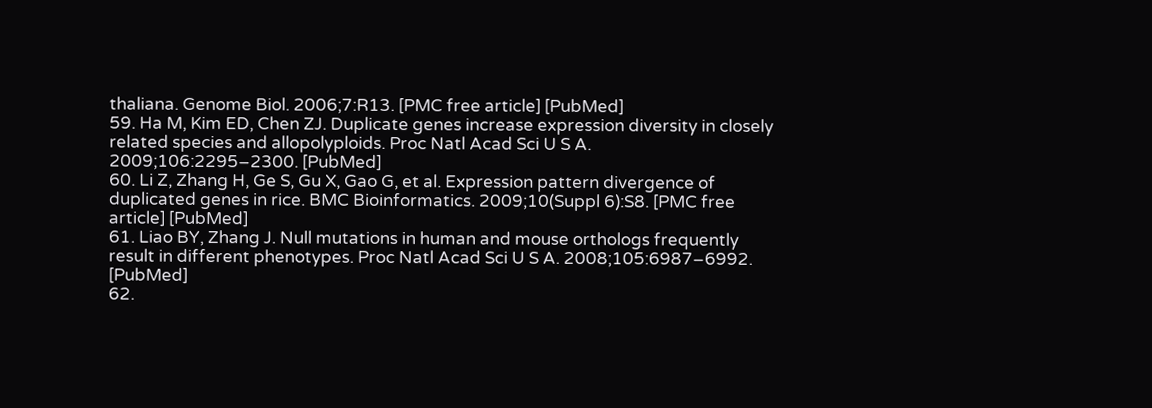thaliana. Genome Biol. 2006;7:R13. [PMC free article] [PubMed]
59. Ha M, Kim ED, Chen ZJ. Duplicate genes increase expression diversity in closely related species and allopolyploids. Proc Natl Acad Sci U S A. 2009;106:2295–2300. [PubMed]
60. Li Z, Zhang H, Ge S, Gu X, Gao G, et al. Expression pattern divergence of duplicated genes in rice. BMC Bioinformatics. 2009;10(Suppl 6):S8. [PMC free article] [PubMed]
61. Liao BY, Zhang J. Null mutations in human and mouse orthologs frequently result in different phenotypes. Proc Natl Acad Sci U S A. 2008;105:6987–6992. [PubMed]
62.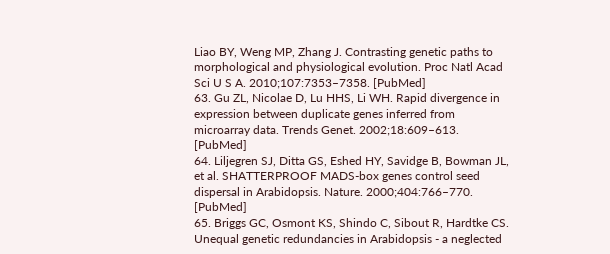Liao BY, Weng MP, Zhang J. Contrasting genetic paths to morphological and physiological evolution. Proc Natl Acad Sci U S A. 2010;107:7353–7358. [PubMed]
63. Gu ZL, Nicolae D, Lu HHS, Li WH. Rapid divergence in expression between duplicate genes inferred from microarray data. Trends Genet. 2002;18:609–613. [PubMed]
64. Liljegren SJ, Ditta GS, Eshed HY, Savidge B, Bowman JL, et al. SHATTERPROOF MADS-box genes control seed dispersal in Arabidopsis. Nature. 2000;404:766–770. [PubMed]
65. Briggs GC, Osmont KS, Shindo C, Sibout R, Hardtke CS. Unequal genetic redundancies in Arabidopsis - a neglected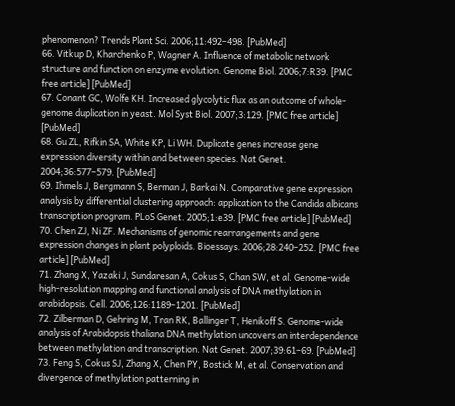phenomenon? Trends Plant Sci. 2006;11:492–498. [PubMed]
66. Vitkup D, Kharchenko P, Wagner A. Influence of metabolic network structure and function on enzyme evolution. Genome Biol. 2006;7:R39. [PMC free article] [PubMed]
67. Conant GC, Wolfe KH. Increased glycolytic flux as an outcome of whole-genome duplication in yeast. Mol Syst Biol. 2007;3:129. [PMC free article] [PubMed]
68. Gu ZL, Rifkin SA, White KP, Li WH. Duplicate genes increase gene expression diversity within and between species. Nat Genet. 2004;36:577–579. [PubMed]
69. Ihmels J, Bergmann S, Berman J, Barkai N. Comparative gene expression analysis by differential clustering approach: application to the Candida albicans transcription program. PLoS Genet. 2005;1:e39. [PMC free article] [PubMed]
70. Chen ZJ, Ni ZF. Mechanisms of genomic rearrangements and gene expression changes in plant polyploids. Bioessays. 2006;28:240–252. [PMC free article] [PubMed]
71. Zhang X, Yazaki J, Sundaresan A, Cokus S, Chan SW, et al. Genome-wide high-resolution mapping and functional analysis of DNA methylation in arabidopsis. Cell. 2006;126:1189–1201. [PubMed]
72. Zilberman D, Gehring M, Tran RK, Ballinger T, Henikoff S. Genome-wide analysis of Arabidopsis thaliana DNA methylation uncovers an interdependence between methylation and transcription. Nat Genet. 2007;39:61–69. [PubMed]
73. Feng S, Cokus SJ, Zhang X, Chen PY, Bostick M, et al. Conservation and divergence of methylation patterning in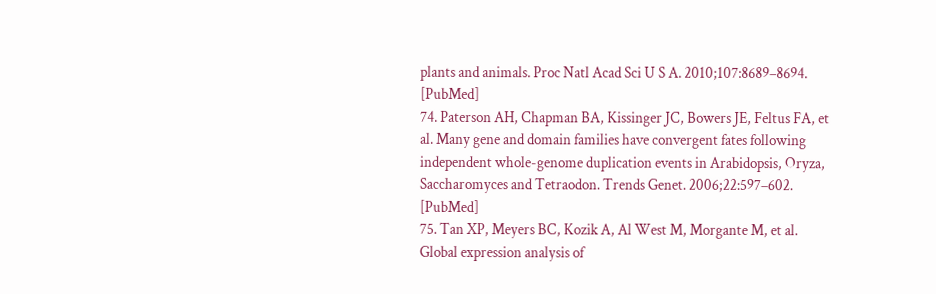plants and animals. Proc Natl Acad Sci U S A. 2010;107:8689–8694. [PubMed]
74. Paterson AH, Chapman BA, Kissinger JC, Bowers JE, Feltus FA, et al. Many gene and domain families have convergent fates following independent whole-genome duplication events in Arabidopsis, Oryza, Saccharomyces and Tetraodon. Trends Genet. 2006;22:597–602. [PubMed]
75. Tan XP, Meyers BC, Kozik A, Al West M, Morgante M, et al. Global expression analysis of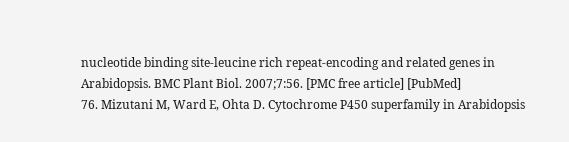nucleotide binding site-leucine rich repeat-encoding and related genes in Arabidopsis. BMC Plant Biol. 2007;7:56. [PMC free article] [PubMed]
76. Mizutani M, Ward E, Ohta D. Cytochrome P450 superfamily in Arabidopsis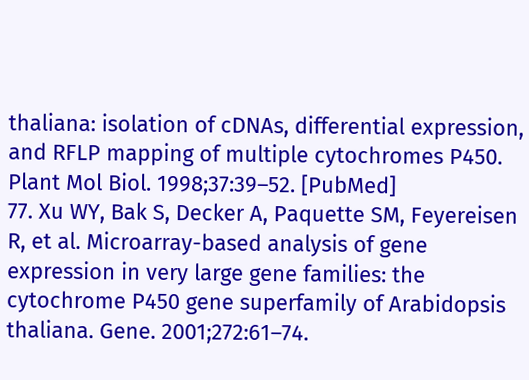thaliana: isolation of cDNAs, differential expression, and RFLP mapping of multiple cytochromes P450. Plant Mol Biol. 1998;37:39–52. [PubMed]
77. Xu WY, Bak S, Decker A, Paquette SM, Feyereisen R, et al. Microarray-based analysis of gene expression in very large gene families: the cytochrome P450 gene superfamily of Arabidopsis thaliana. Gene. 2001;272:61–74.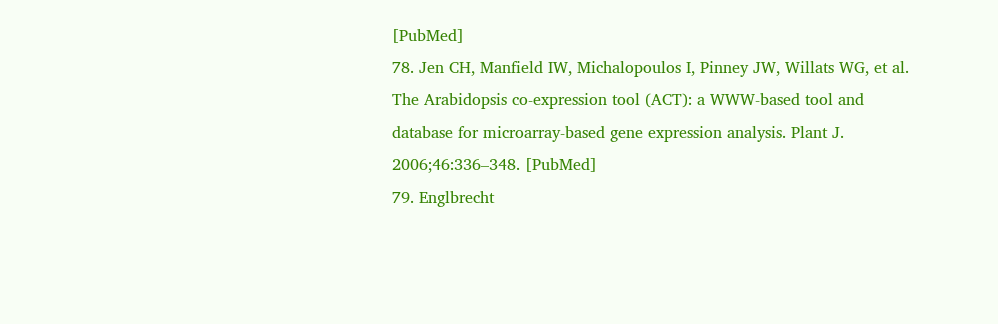[PubMed]
78. Jen CH, Manfield IW, Michalopoulos I, Pinney JW, Willats WG, et al. The Arabidopsis co-expression tool (ACT): a WWW-based tool and database for microarray-based gene expression analysis. Plant J. 2006;46:336–348. [PubMed]
79. Englbrecht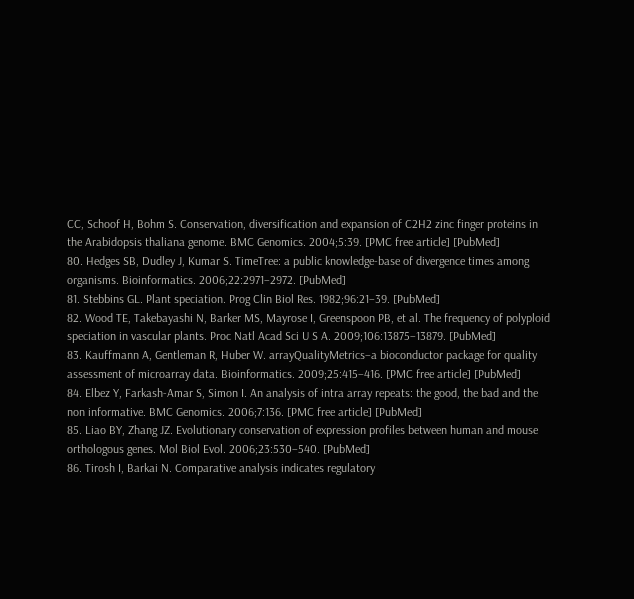CC, Schoof H, Bohm S. Conservation, diversification and expansion of C2H2 zinc finger proteins in the Arabidopsis thaliana genome. BMC Genomics. 2004;5:39. [PMC free article] [PubMed]
80. Hedges SB, Dudley J, Kumar S. TimeTree: a public knowledge-base of divergence times among organisms. Bioinformatics. 2006;22:2971–2972. [PubMed]
81. Stebbins GL. Plant speciation. Prog Clin Biol Res. 1982;96:21–39. [PubMed]
82. Wood TE, Takebayashi N, Barker MS, Mayrose I, Greenspoon PB, et al. The frequency of polyploid speciation in vascular plants. Proc Natl Acad Sci U S A. 2009;106:13875–13879. [PubMed]
83. Kauffmann A, Gentleman R, Huber W. arrayQualityMetrics–a bioconductor package for quality assessment of microarray data. Bioinformatics. 2009;25:415–416. [PMC free article] [PubMed]
84. Elbez Y, Farkash-Amar S, Simon I. An analysis of intra array repeats: the good, the bad and the non informative. BMC Genomics. 2006;7:136. [PMC free article] [PubMed]
85. Liao BY, Zhang JZ. Evolutionary conservation of expression profiles between human and mouse orthologous genes. Mol Biol Evol. 2006;23:530–540. [PubMed]
86. Tirosh I, Barkai N. Comparative analysis indicates regulatory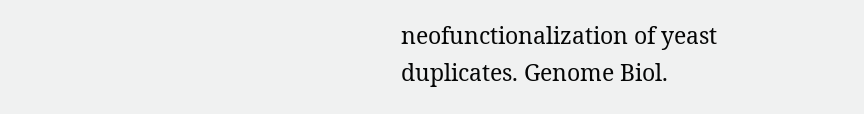neofunctionalization of yeast duplicates. Genome Biol.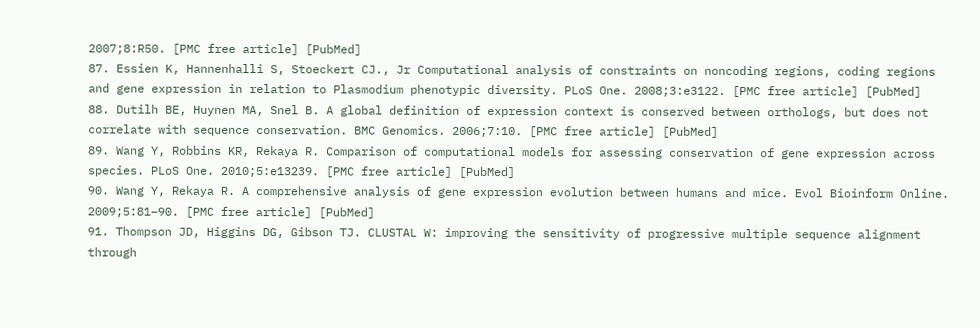2007;8:R50. [PMC free article] [PubMed]
87. Essien K, Hannenhalli S, Stoeckert CJ., Jr Computational analysis of constraints on noncoding regions, coding regions and gene expression in relation to Plasmodium phenotypic diversity. PLoS One. 2008;3:e3122. [PMC free article] [PubMed]
88. Dutilh BE, Huynen MA, Snel B. A global definition of expression context is conserved between orthologs, but does not correlate with sequence conservation. BMC Genomics. 2006;7:10. [PMC free article] [PubMed]
89. Wang Y, Robbins KR, Rekaya R. Comparison of computational models for assessing conservation of gene expression across species. PLoS One. 2010;5:e13239. [PMC free article] [PubMed]
90. Wang Y, Rekaya R. A comprehensive analysis of gene expression evolution between humans and mice. Evol Bioinform Online. 2009;5:81–90. [PMC free article] [PubMed]
91. Thompson JD, Higgins DG, Gibson TJ. CLUSTAL W: improving the sensitivity of progressive multiple sequence alignment through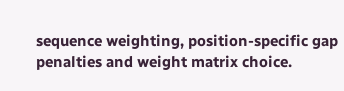sequence weighting, position-specific gap penalties and weight matrix choice.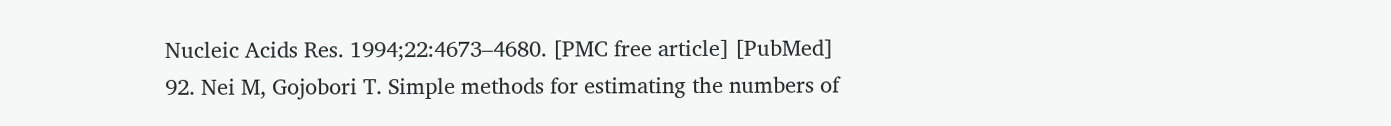Nucleic Acids Res. 1994;22:4673–4680. [PMC free article] [PubMed]
92. Nei M, Gojobori T. Simple methods for estimating the numbers of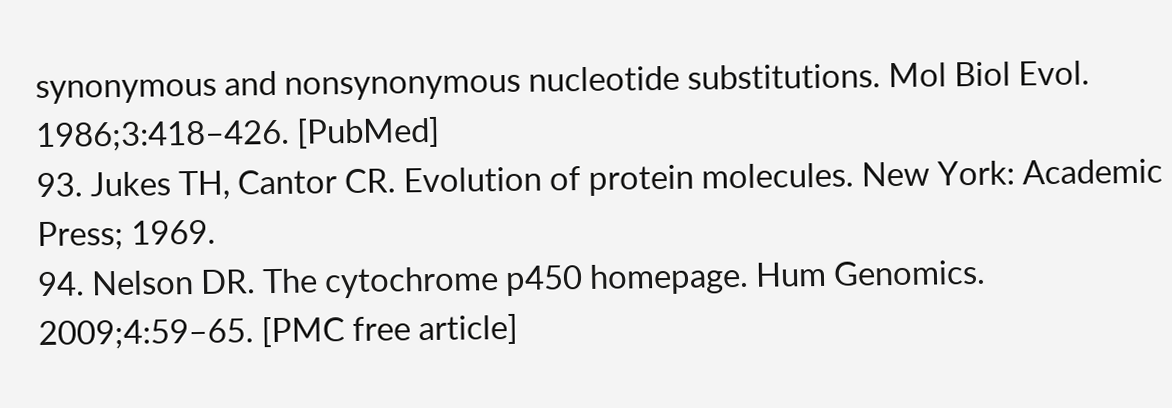synonymous and nonsynonymous nucleotide substitutions. Mol Biol Evol. 1986;3:418–426. [PubMed]
93. Jukes TH, Cantor CR. Evolution of protein molecules. New York: Academic Press; 1969.
94. Nelson DR. The cytochrome p450 homepage. Hum Genomics. 2009;4:59–65. [PMC free article]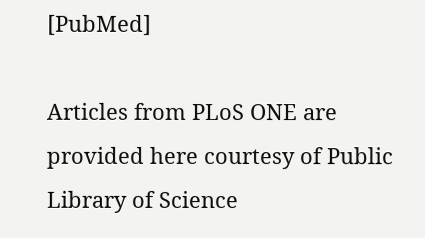[PubMed]

Articles from PLoS ONE are provided here courtesy of Public Library of Science